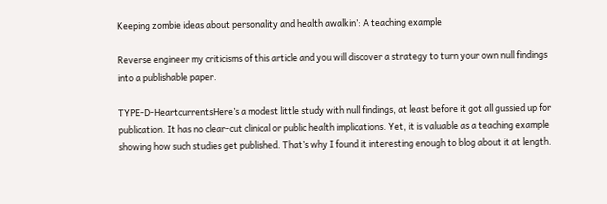Keeping zombie ideas about personality and health awalkin’: A teaching example

Reverse engineer my criticisms of this article and you will discover a strategy to turn your own null findings into a publishable paper.

TYPE-D-HeartcurrentsHere’s a modest little study with null findings, at least before it got all gussied up for publication. It has no clear-cut clinical or public health implications. Yet, it is valuable as a teaching example showing how such studies get published. That’s why I found it interesting enough to blog about it at length.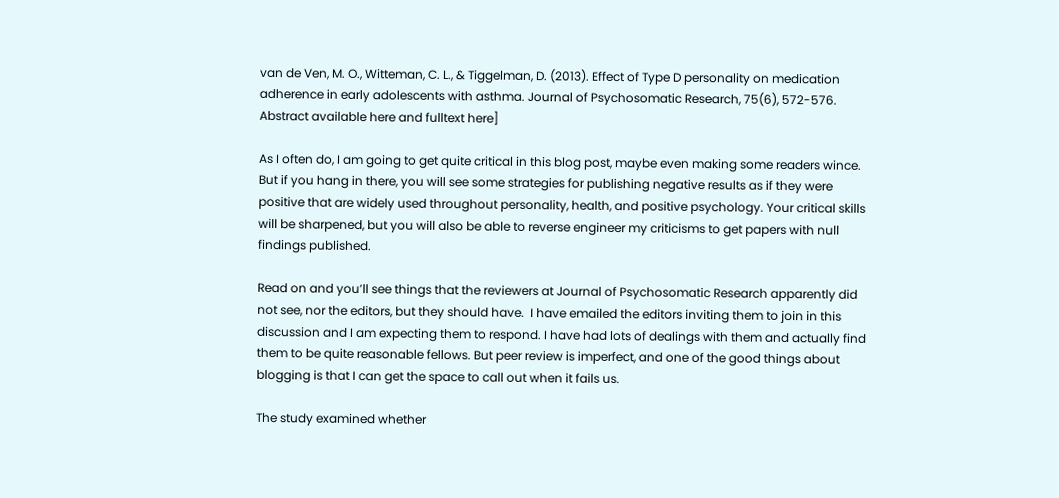van de Ven, M. O., Witteman, C. L., & Tiggelman, D. (2013). Effect of Type D personality on medication adherence in early adolescents with asthma. Journal of Psychosomatic Research, 75(6), 572-576. Abstract available here and fulltext here]

As I often do, I am going to get quite critical in this blog post, maybe even making some readers wince. But if you hang in there, you will see some strategies for publishing negative results as if they were positive that are widely used throughout personality, health, and positive psychology. Your critical skills will be sharpened, but you will also be able to reverse engineer my criticisms to get papers with null findings published.

Read on and you’ll see things that the reviewers at Journal of Psychosomatic Research apparently did not see, nor the editors, but they should have.  I have emailed the editors inviting them to join in this discussion and I am expecting them to respond. I have had lots of dealings with them and actually find them to be quite reasonable fellows. But peer review is imperfect, and one of the good things about blogging is that I can get the space to call out when it fails us.

The study examined whether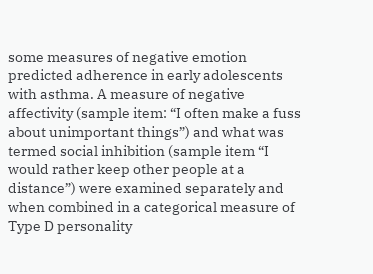some measures of negative emotion predicted adherence in early adolescents with asthma. A measure of negative affectivity (sample item: “I often make a fuss about unimportant things”) and what was termed social inhibition (sample item “I would rather keep other people at a distance”) were examined separately and when combined in a categorical measure of Type D personality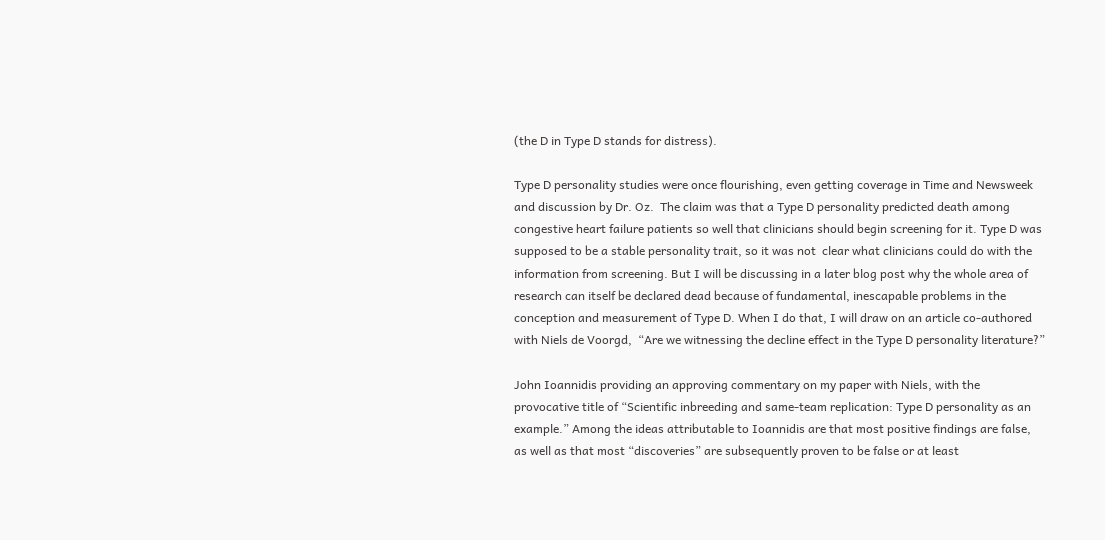(the D in Type D stands for distress).

Type D personality studies were once flourishing, even getting coverage in Time and Newsweek and discussion by Dr. Oz.  The claim was that a Type D personality predicted death among congestive heart failure patients so well that clinicians should begin screening for it. Type D was supposed to be a stable personality trait, so it was not  clear what clinicians could do with the information from screening. But I will be discussing in a later blog post why the whole area of research can itself be declared dead because of fundamental, inescapable problems in the conception and measurement of Type D. When I do that, I will draw on an article co-authored with Niels de Voorgd,  “Are we witnessing the decline effect in the Type D personality literature?”

John Ioannidis providing an approving commentary on my paper with Niels, with the provocative title of “Scientific inbreeding and same-team replication: Type D personality as an example.” Among the ideas attributable to Ioannidis are that most positive findings are false, as well as that most “discoveries” are subsequently proven to be false or at least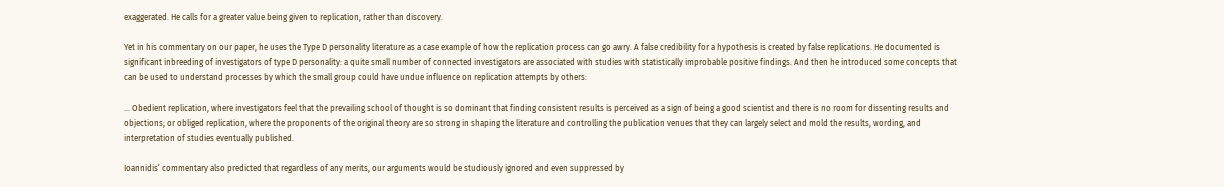exaggerated. He calls for a greater value being given to replication, rather than discovery.

Yet in his commentary on our paper, he uses the Type D personality literature as a case example of how the replication process can go awry. A false credibility for a hypothesis is created by false replications. He documented is significant inbreeding of investigators of type D personality: a quite small number of connected investigators are associated with studies with statistically improbable positive findings. And then he introduced some concepts that can be used to understand processes by which the small group could have undue influence on replication attempts by others:

… Obedient replication, where investigators feel that the prevailing school of thought is so dominant that finding consistent results is perceived as a sign of being a good scientist and there is no room for dissenting results and objections; or obliged replication, where the proponents of the original theory are so strong in shaping the literature and controlling the publication venues that they can largely select and mold the results, wording, and interpretation of studies eventually published.

Ioannidis’ commentary also predicted that regardless of any merits, our arguments would be studiously ignored and even suppressed by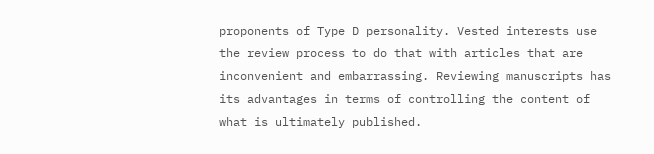proponents of Type D personality. Vested interests use the review process to do that with articles that are inconvenient and embarrassing. Reviewing manuscripts has its advantages in terms of controlling the content of what is ultimately published.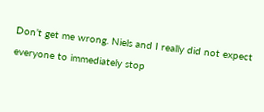Don’t get me wrong. Niels and I really did not expect everyone to immediately stop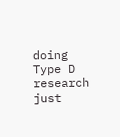doing Type D research just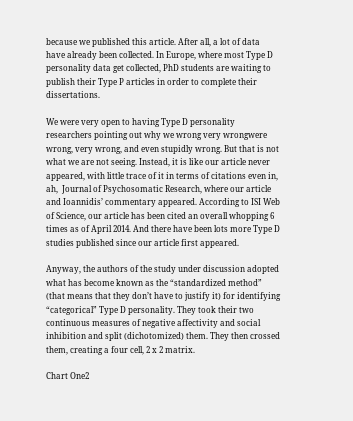because we published this article. After all, a lot of data have already been collected. In Europe, where most Type D personality data get collected, PhD students are waiting to publish their Type P articles in order to complete their dissertations.

We were very open to having Type D personality researchers pointing out why we wrong very wrongwere wrong, very wrong, and even stupidly wrong. But that is not what we are not seeing. Instead, it is like our article never appeared, with little trace of it in terms of citations even in, ah,  Journal of Psychosomatic Research, where our article and Ioannidis’ commentary appeared. According to ISI Web of Science, our article has been cited an overall whopping 6 times as of April 2014. And there have been lots more Type D studies published since our article first appeared.

Anyway, the authors of the study under discussion adopted what has become known as the “standardized method” (that means that they don’t have to justify it) for identifying “categorical” Type D personality. They took their two continuous measures of negative affectivity and social inhibition and split (dichotomized) them. They then crossed them, creating a four cell, 2 x 2 matrix.

Chart One2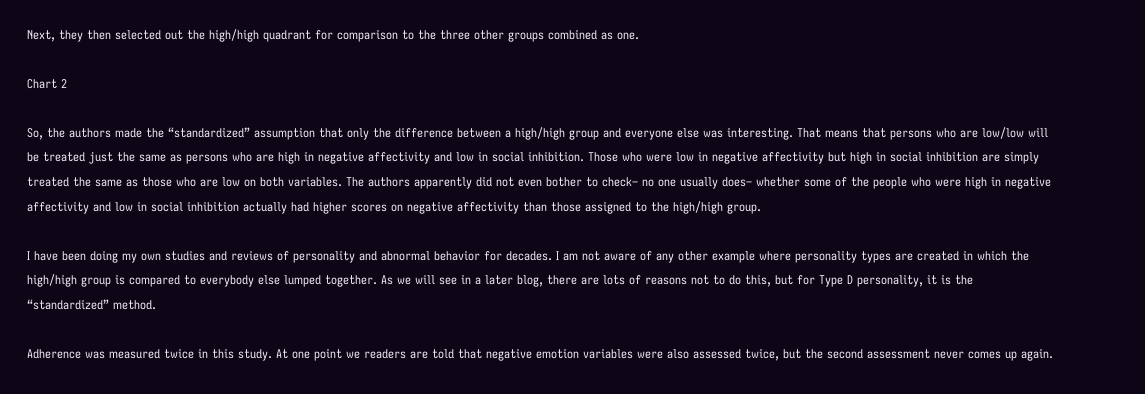Next, they then selected out the high/high quadrant for comparison to the three other groups combined as one.

Chart 2

So, the authors made the “standardized” assumption that only the difference between a high/high group and everyone else was interesting. That means that persons who are low/low will be treated just the same as persons who are high in negative affectivity and low in social inhibition. Those who were low in negative affectivity but high in social inhibition are simply treated the same as those who are low on both variables. The authors apparently did not even bother to check– no one usually does– whether some of the people who were high in negative affectivity and low in social inhibition actually had higher scores on negative affectivity than those assigned to the high/high group.

I have been doing my own studies and reviews of personality and abnormal behavior for decades. I am not aware of any other example where personality types are created in which the high/high group is compared to everybody else lumped together. As we will see in a later blog, there are lots of reasons not to do this, but for Type D personality, it is the “standardized” method.

Adherence was measured twice in this study. At one point we readers are told that negative emotion variables were also assessed twice, but the second assessment never comes up again.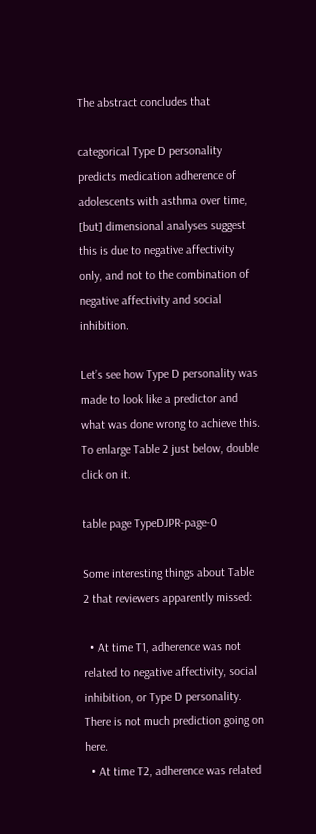The abstract concludes that

categorical Type D personality predicts medication adherence of adolescents with asthma over time, [but] dimensional analyses suggest this is due to negative affectivity only, and not to the combination of negative affectivity and social inhibition.

Let’s see how Type D personality was made to look like a predictor and what was done wrong to achieve this. To enlarge Table 2 just below, double click on it.

table page TypeDJPR-page-0

Some interesting things about Table 2 that reviewers apparently missed:

  • At time T1, adherence was not related to negative affectivity, social inhibition, or Type D personality. There is not much prediction going on here.
  • At time T2, adherence was related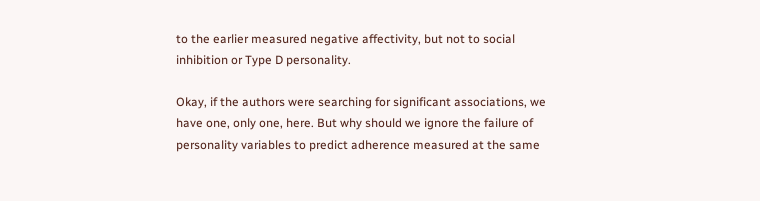to the earlier measured negative affectivity, but not to social inhibition or Type D personality.

Okay, if the authors were searching for significant associations, we have one, only one, here. But why should we ignore the failure of personality variables to predict adherence measured at the same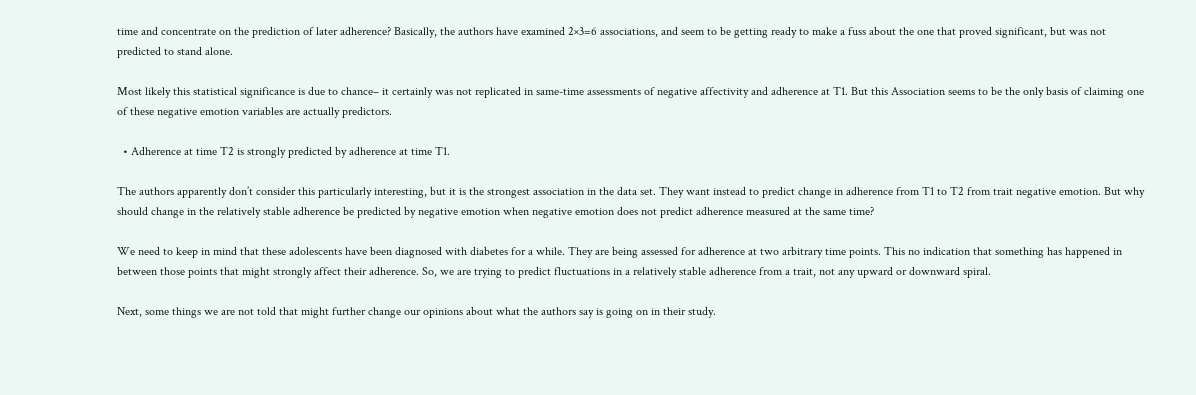time and concentrate on the prediction of later adherence? Basically, the authors have examined 2×3=6 associations, and seem to be getting ready to make a fuss about the one that proved significant, but was not predicted to stand alone.

Most likely this statistical significance is due to chance– it certainly was not replicated in same-time assessments of negative affectivity and adherence at T1. But this Association seems to be the only basis of claiming one of these negative emotion variables are actually predictors.

  • Adherence at time T2 is strongly predicted by adherence at time T1.

The authors apparently don’t consider this particularly interesting, but it is the strongest association in the data set. They want instead to predict change in adherence from T1 to T2 from trait negative emotion. But why should change in the relatively stable adherence be predicted by negative emotion when negative emotion does not predict adherence measured at the same time?

We need to keep in mind that these adolescents have been diagnosed with diabetes for a while. They are being assessed for adherence at two arbitrary time points. This no indication that something has happened in between those points that might strongly affect their adherence. So, we are trying to predict fluctuations in a relatively stable adherence from a trait, not any upward or downward spiral.

Next, some things we are not told that might further change our opinions about what the authors say is going on in their study.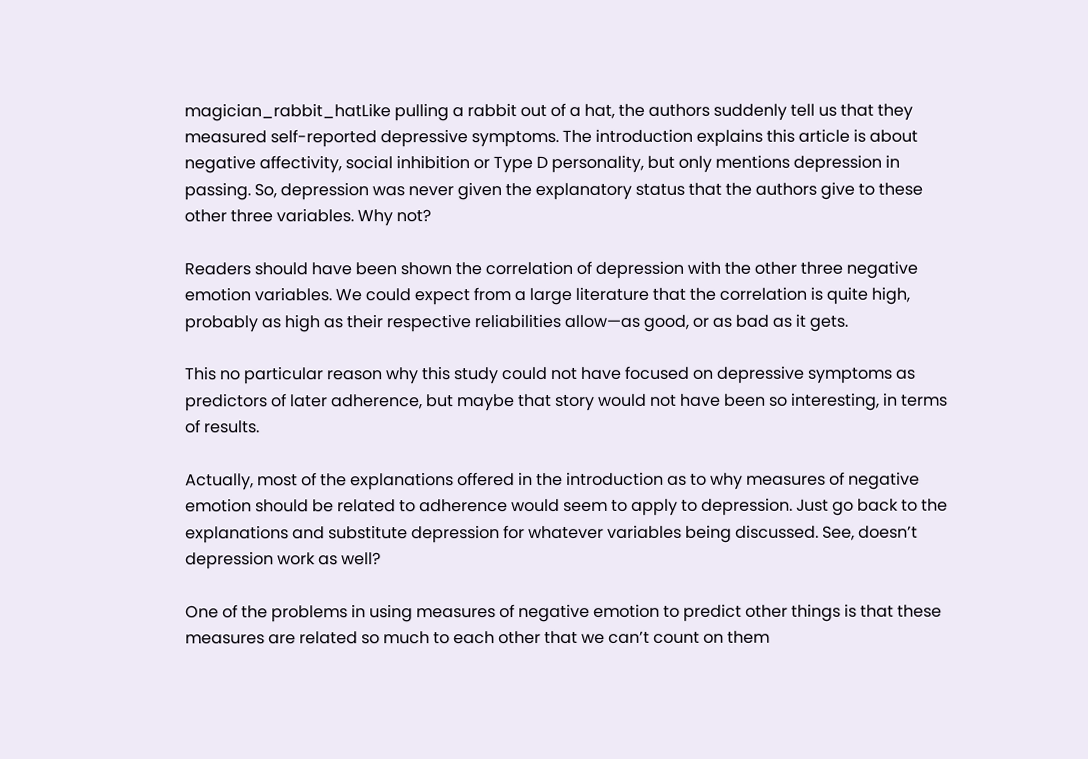magician_rabbit_hatLike pulling a rabbit out of a hat, the authors suddenly tell us that they measured self-reported depressive symptoms. The introduction explains this article is about negative affectivity, social inhibition or Type D personality, but only mentions depression in passing. So, depression was never given the explanatory status that the authors give to these other three variables. Why not?

Readers should have been shown the correlation of depression with the other three negative emotion variables. We could expect from a large literature that the correlation is quite high, probably as high as their respective reliabilities allow—as good, or as bad as it gets.

This no particular reason why this study could not have focused on depressive symptoms as predictors of later adherence, but maybe that story would not have been so interesting, in terms of results.

Actually, most of the explanations offered in the introduction as to why measures of negative emotion should be related to adherence would seem to apply to depression. Just go back to the explanations and substitute depression for whatever variables being discussed. See, doesn’t depression work as well?

One of the problems in using measures of negative emotion to predict other things is that these measures are related so much to each other that we can’t count on them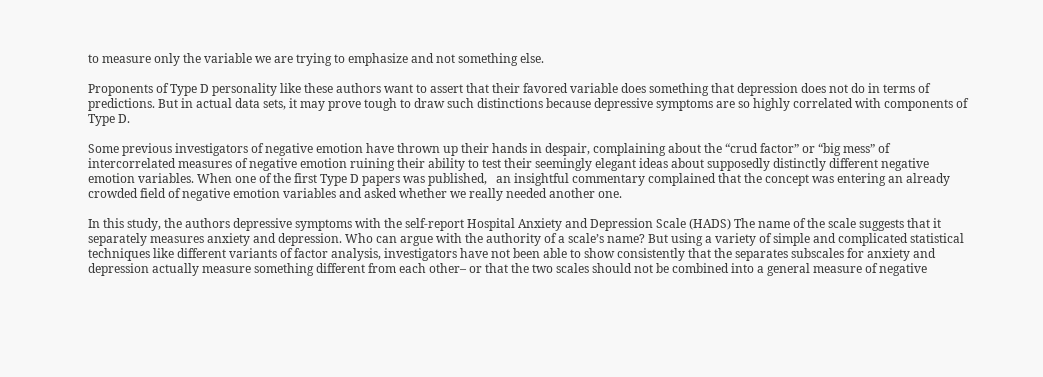to measure only the variable we are trying to emphasize and not something else.

Proponents of Type D personality like these authors want to assert that their favored variable does something that depression does not do in terms of predictions. But in actual data sets, it may prove tough to draw such distinctions because depressive symptoms are so highly correlated with components of Type D.

Some previous investigators of negative emotion have thrown up their hands in despair, complaining about the “crud factor” or “big mess” of intercorrelated measures of negative emotion ruining their ability to test their seemingly elegant ideas about supposedly distinctly different negative emotion variables. When one of the first Type D papers was published,   an insightful commentary complained that the concept was entering an already crowded field of negative emotion variables and asked whether we really needed another one.

In this study, the authors depressive symptoms with the self-report Hospital Anxiety and Depression Scale (HADS) The name of the scale suggests that it separately measures anxiety and depression. Who can argue with the authority of a scale’s name? But using a variety of simple and complicated statistical techniques like different variants of factor analysis, investigators have not been able to show consistently that the separates subscales for anxiety and depression actually measure something different from each other– or that the two scales should not be combined into a general measure of negative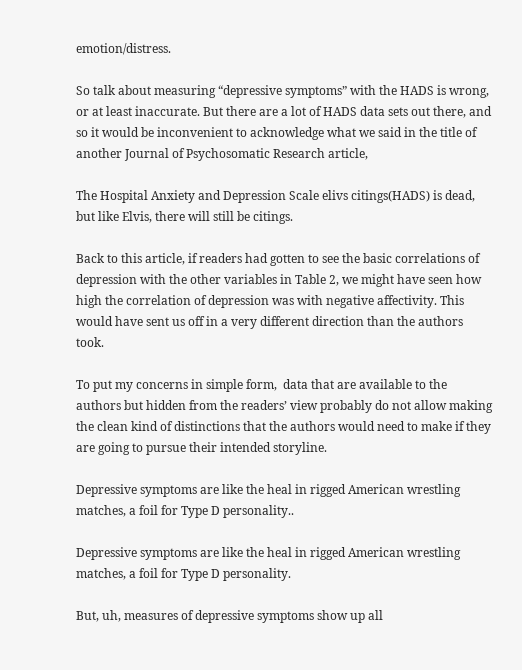emotion/distress.

So talk about measuring “depressive symptoms” with the HADS is wrong, or at least inaccurate. But there are a lot of HADS data sets out there, and so it would be inconvenient to acknowledge what we said in the title of another Journal of Psychosomatic Research article,

The Hospital Anxiety and Depression Scale elivs citings(HADS) is dead, but like Elvis, there will still be citings.

Back to this article, if readers had gotten to see the basic correlations of depression with the other variables in Table 2, we might have seen how high the correlation of depression was with negative affectivity. This would have sent us off in a very different direction than the authors took.

To put my concerns in simple form,  data that are available to the authors but hidden from the readers’ view probably do not allow making the clean kind of distinctions that the authors would need to make if they are going to pursue their intended storyline.

Depressive symptoms are like the heal in rigged American wrestling matches, a foil for Type D personality..

Depressive symptoms are like the heal in rigged American wrestling matches, a foil for Type D personality.

But, uh, measures of depressive symptoms show up all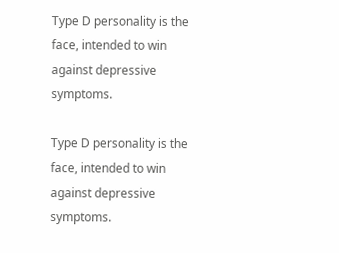Type D personality is the face, intended to win against depressive symptoms.

Type D personality is the face, intended to win against depressive symptoms.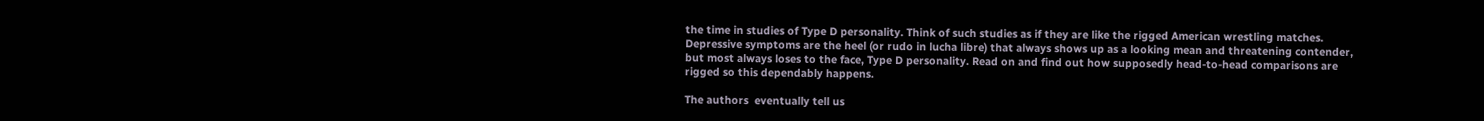the time in studies of Type D personality. Think of such studies as if they are like the rigged American wrestling matches. Depressive symptoms are the heel (or rudo in lucha libre) that always shows up as a looking mean and threatening contender, but most always loses to the face, Type D personality. Read on and find out how supposedly head-to-head comparisons are rigged so this dependably happens.

The authors  eventually tell us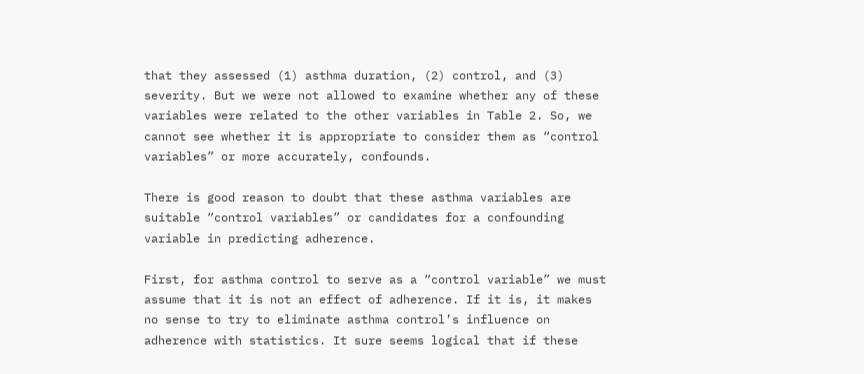that they assessed (1) asthma duration, (2) control, and (3) severity. But we were not allowed to examine whether any of these variables were related to the other variables in Table 2. So, we cannot see whether it is appropriate to consider them as “control variables” or more accurately, confounds.

There is good reason to doubt that these asthma variables are suitable “control variables” or candidates for a confounding variable in predicting adherence.

First, for asthma control to serve as a “control variable” we must assume that it is not an effect of adherence. If it is, it makes no sense to try to eliminate asthma control’s influence on adherence with statistics. It sure seems logical that if these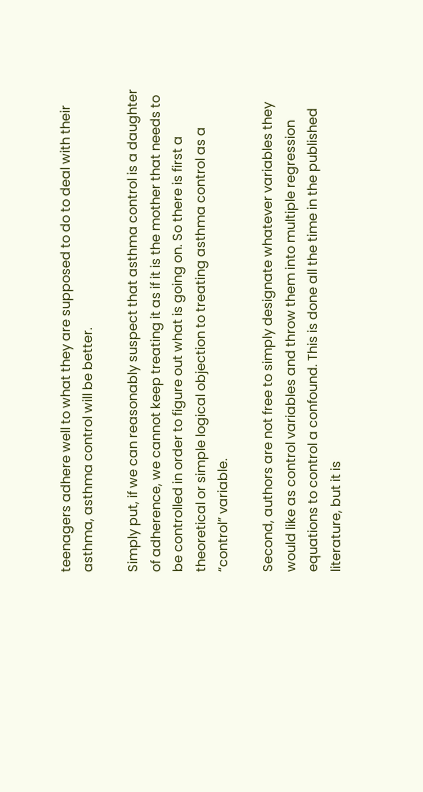teenagers adhere well to what they are supposed to do to deal with their asthma, asthma control will be better.

Simply put, if we can reasonably suspect that asthma control is a daughter of adherence, we cannot keep treating it as if it is the mother that needs to be controlled in order to figure out what is going on. So there is first a theoretical or simple logical objection to treating asthma control as a “control” variable.

Second, authors are not free to simply designate whatever variables they would like as control variables and throw them into multiple regression equations to control a confound. This is done all the time in the published literature, but it is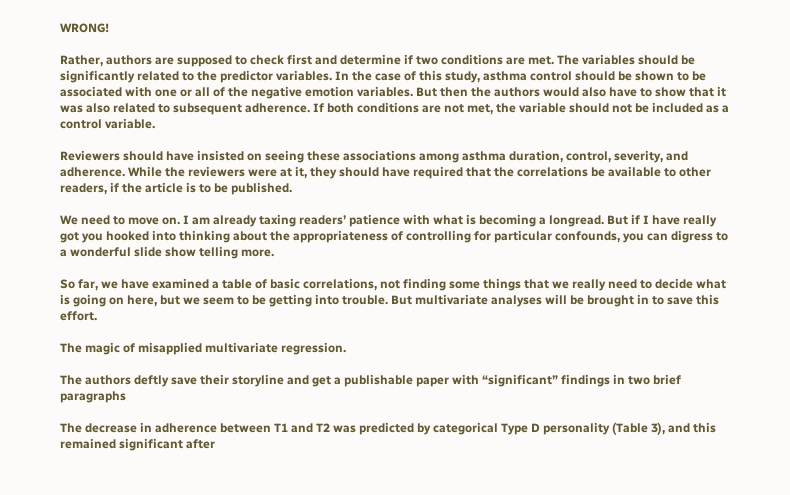WRONG!

Rather, authors are supposed to check first and determine if two conditions are met. The variables should be significantly related to the predictor variables. In the case of this study, asthma control should be shown to be associated with one or all of the negative emotion variables. But then the authors would also have to show that it was also related to subsequent adherence. If both conditions are not met, the variable should not be included as a control variable.

Reviewers should have insisted on seeing these associations among asthma duration, control, severity, and adherence. While the reviewers were at it, they should have required that the correlations be available to other readers, if the article is to be published.

We need to move on. I am already taxing readers’ patience with what is becoming a longread. But if I have really got you hooked into thinking about the appropriateness of controlling for particular confounds, you can digress to a wonderful slide show telling more.

So far, we have examined a table of basic correlations, not finding some things that we really need to decide what is going on here, but we seem to be getting into trouble. But multivariate analyses will be brought in to save this effort.

The magic of misapplied multivariate regression.

The authors deftly save their storyline and get a publishable paper with “significant” findings in two brief paragraphs

The decrease in adherence between T1 and T2 was predicted by categorical Type D personality (Table 3), and this remained significant after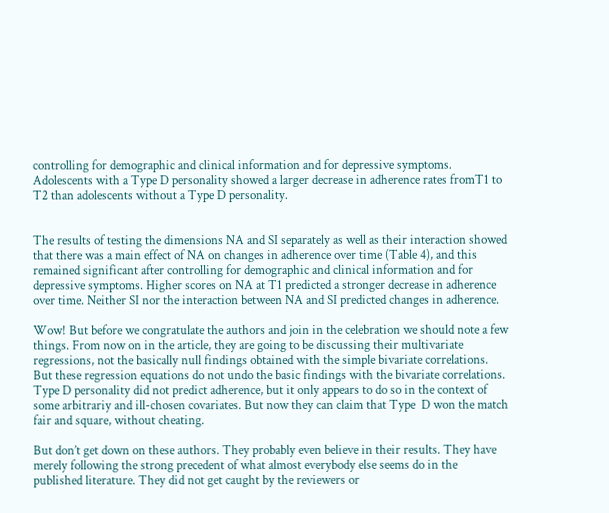controlling for demographic and clinical information and for depressive symptoms. Adolescents with a Type D personality showed a larger decrease in adherence rates fromT1 to T2 than adolescents without a Type D personality.


The results of testing the dimensions NA and SI separately as well as their interaction showed that there was a main effect of NA on changes in adherence over time (Table 4), and this remained significant after controlling for demographic and clinical information and for depressive symptoms. Higher scores on NA at T1 predicted a stronger decrease in adherence over time. Neither SI nor the interaction between NA and SI predicted changes in adherence.

Wow! But before we congratulate the authors and join in the celebration we should note a few things. From now on in the article, they are going to be discussing their multivariate regressions, not the basically null findings obtained with the simple bivariate correlations. But these regression equations do not undo the basic findings with the bivariate correlations. Type D personality did not predict adherence, but it only appears to do so in the context of some arbitrariy and ill-chosen covariates. But now they can claim that Type  D won the match fair and square, without cheating.

But don’t get down on these authors. They probably even believe in their results. They have merely following the strong precedent of what almost everybody else seems do in the published literature. They did not get caught by the reviewers or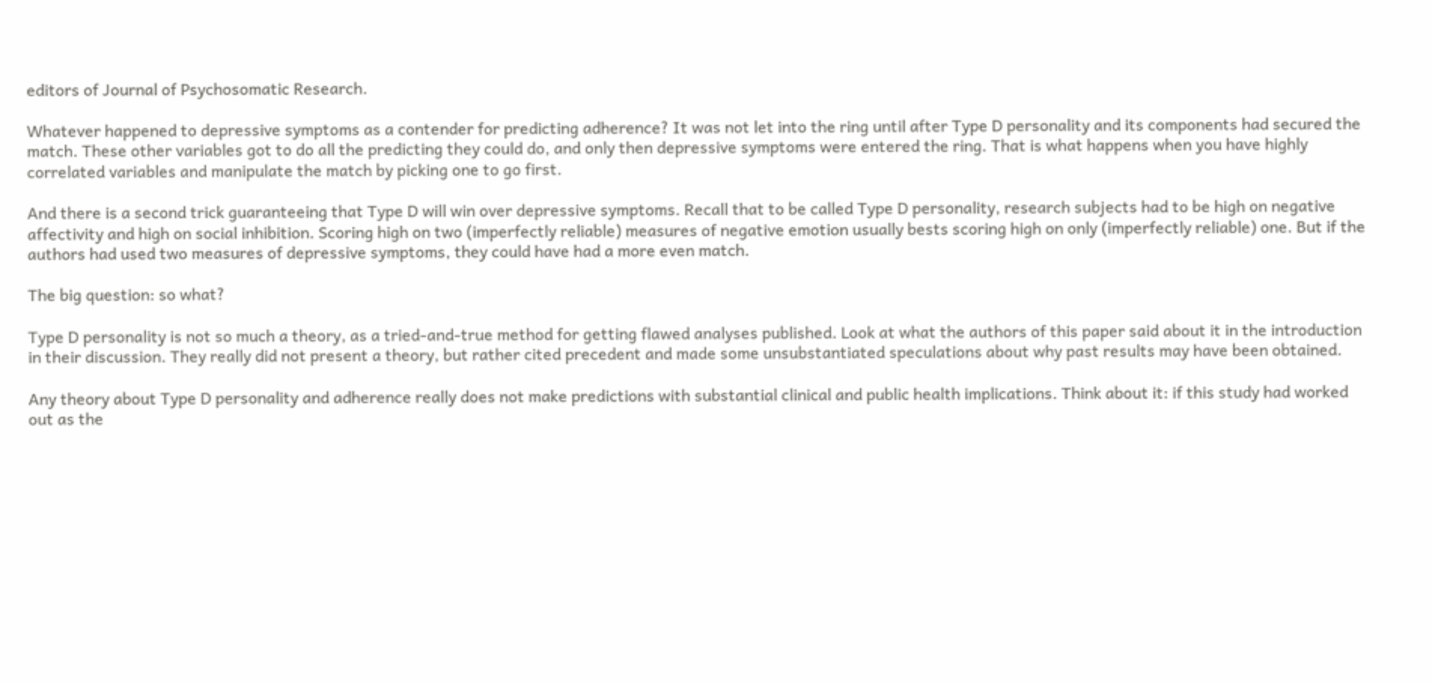editors of Journal of Psychosomatic Research.

Whatever happened to depressive symptoms as a contender for predicting adherence? It was not let into the ring until after Type D personality and its components had secured the match. These other variables got to do all the predicting they could do, and only then depressive symptoms were entered the ring. That is what happens when you have highly correlated variables and manipulate the match by picking one to go first.

And there is a second trick guaranteeing that Type D will win over depressive symptoms. Recall that to be called Type D personality, research subjects had to be high on negative affectivity and high on social inhibition. Scoring high on two (imperfectly reliable) measures of negative emotion usually bests scoring high on only (imperfectly reliable) one. But if the authors had used two measures of depressive symptoms, they could have had a more even match.

The big question: so what?

Type D personality is not so much a theory, as a tried-and-true method for getting flawed analyses published. Look at what the authors of this paper said about it in the introduction in their discussion. They really did not present a theory, but rather cited precedent and made some unsubstantiated speculations about why past results may have been obtained.

Any theory about Type D personality and adherence really does not make predictions with substantial clinical and public health implications. Think about it: if this study had worked out as the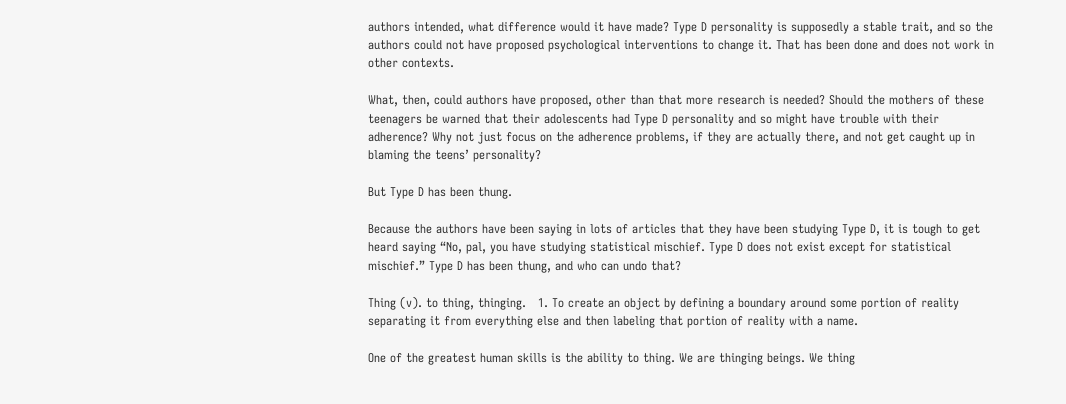authors intended, what difference would it have made? Type D personality is supposedly a stable trait, and so the authors could not have proposed psychological interventions to change it. That has been done and does not work in other contexts.

What, then, could authors have proposed, other than that more research is needed? Should the mothers of these teenagers be warned that their adolescents had Type D personality and so might have trouble with their adherence? Why not just focus on the adherence problems, if they are actually there, and not get caught up in blaming the teens’ personality?

But Type D has been thung.

Because the authors have been saying in lots of articles that they have been studying Type D, it is tough to get heard saying “No, pal, you have studying statistical mischief. Type D does not exist except for statistical mischief.” Type D has been thung, and who can undo that?

Thing (v). to thing, thinging.   1. To create an object by defining a boundary around some portion of reality separating it from everything else and then labeling that portion of reality with a name.

One of the greatest human skills is the ability to thing. We are thinging beings. We thing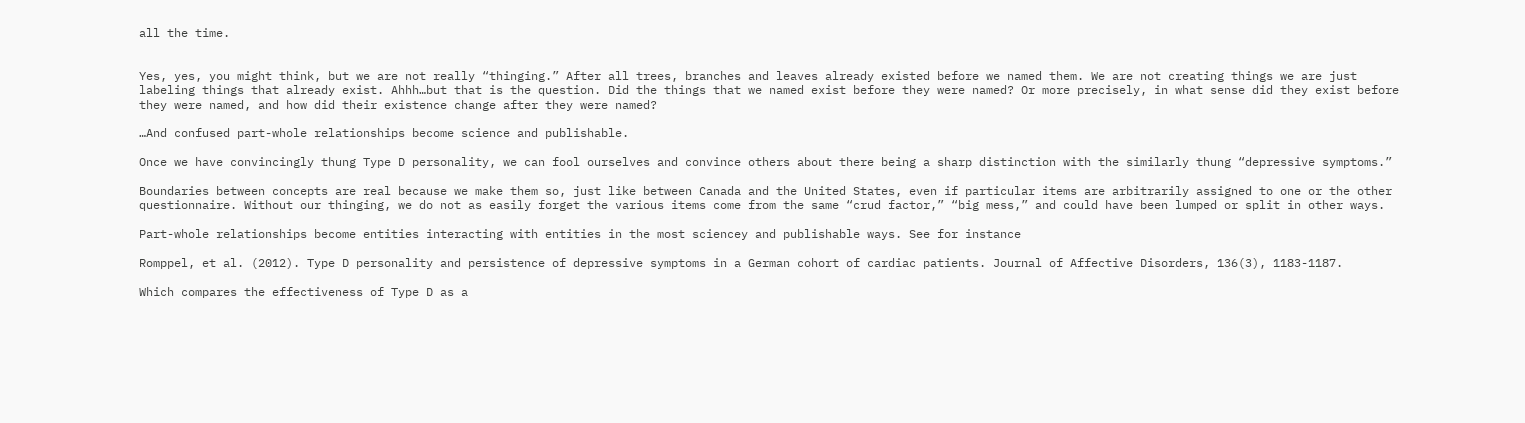all the time.


Yes, yes, you might think, but we are not really “thinging.” After all trees, branches and leaves already existed before we named them. We are not creating things we are just labeling things that already exist. Ahhh…but that is the question. Did the things that we named exist before they were named? Or more precisely, in what sense did they exist before they were named, and how did their existence change after they were named?

…And confused part-whole relationships become science and publishable.

Once we have convincingly thung Type D personality, we can fool ourselves and convince others about there being a sharp distinction with the similarly thung “depressive symptoms.”

Boundaries between concepts are real because we make them so, just like between Canada and the United States, even if particular items are arbitrarily assigned to one or the other questionnaire. Without our thinging, we do not as easily forget the various items come from the same “crud factor,” “big mess,” and could have been lumped or split in other ways.

Part-whole relationships become entities interacting with entities in the most sciencey and publishable ways. See for instance

Romppel, et al. (2012). Type D personality and persistence of depressive symptoms in a German cohort of cardiac patients. Journal of Affective Disorders, 136(3), 1183-1187.

Which compares the effectiveness of Type D as a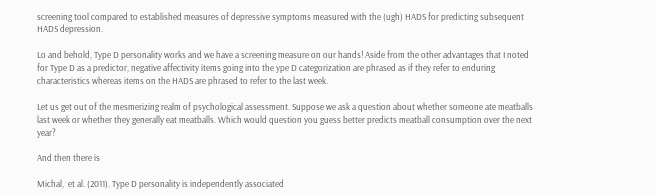screening tool compared to established measures of depressive symptoms measured with the (ugh) HADS for predicting subsequent HADS depression.

Lo and behold, Type D personality works and we have a screening measure on our hands! Aside from the other advantages that I noted for Type D as a predictor, negative affectivity items going into the ype D categorization are phrased as if they refer to enduring characteristics whereas items on the HADS are phrased to refer to the last week.

Let us get out of the mesmerizing realm of psychological assessment. Suppose we ask a question about whether someone ate meatballs last week or whether they generally eat meatballs. Which would question you guess better predicts meatball consumption over the next year?

And then there is

Michal,  et al. (2011). Type D personality is independently associated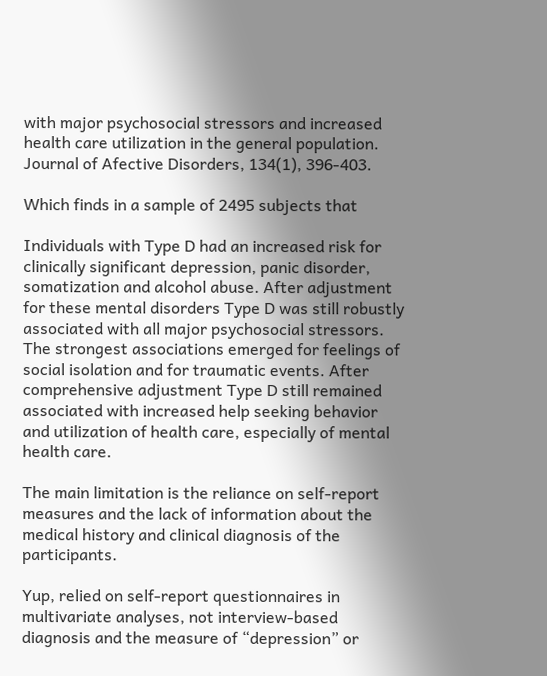with major psychosocial stressors and increased health care utilization in the general population. Journal of Afective Disorders, 134(1), 396-403.

Which finds in a sample of 2495 subjects that

Individuals with Type D had an increased risk for clinically significant depression, panic disorder, somatization and alcohol abuse. After adjustment for these mental disorders Type D was still robustly associated with all major psychosocial stressors. The strongest associations emerged for feelings of social isolation and for traumatic events. After comprehensive adjustment Type D still remained associated with increased help seeking behavior and utilization of health care, especially of mental health care.

The main limitation is the reliance on self-report measures and the lack of information about the medical history and clinical diagnosis of the participants.

Yup, relied on self-report questionnaires in multivariate analyses, not interview-based diagnosis and the measure of “depression” or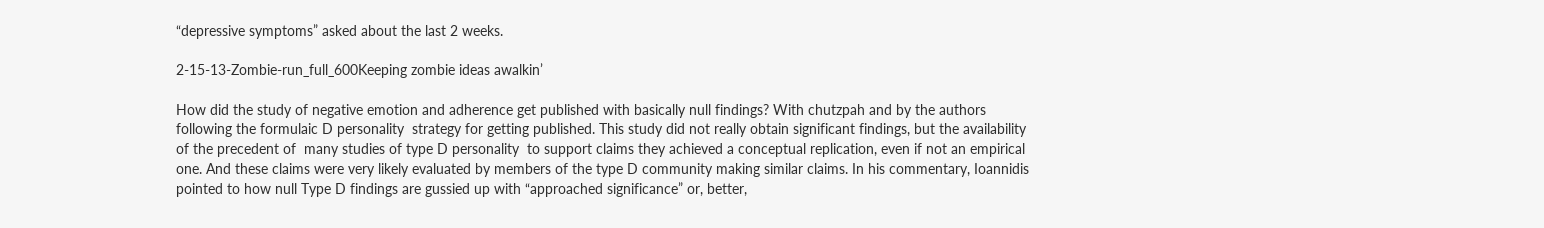“depressive symptoms” asked about the last 2 weeks.

2-15-13-Zombie-run_full_600Keeping zombie ideas awalkin’

How did the study of negative emotion and adherence get published with basically null findings? With chutzpah and by the authors following the formulaic D personality  strategy for getting published. This study did not really obtain significant findings, but the availability of the precedent of  many studies of type D personality  to support claims they achieved a conceptual replication, even if not an empirical one. And these claims were very likely evaluated by members of the type D community making similar claims. In his commentary, Ioannidis pointed to how null Type D findings are gussied up with “approached significance” or, better,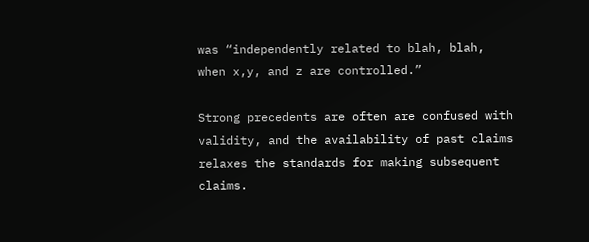was “independently related to blah, blah, when x,y, and z are controlled.”

Strong precedents are often are confused with validity, and the availability of past claims relaxes the standards for making subsequent claims.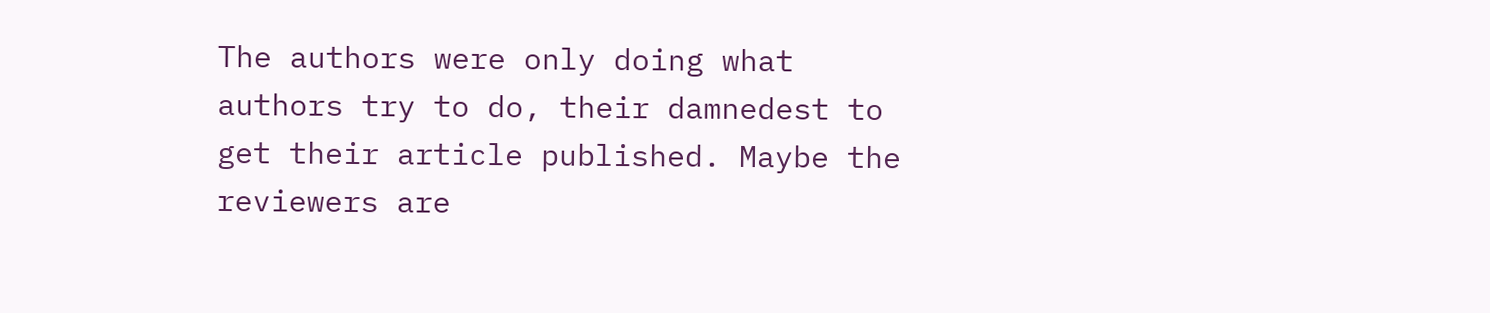The authors were only doing what authors try to do, their damnedest to get their article published. Maybe the reviewers are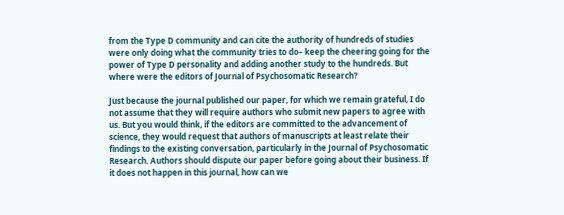from the Type D community and can cite the authority of hundreds of studies were only doing what the community tries to do– keep the cheering going for the power of Type D personality and adding another study to the hundreds. But where were the editors of Journal of Psychosomatic Research?

Just because the journal published our paper, for which we remain grateful, I do not assume that they will require authors who submit new papers to agree with us. But you would think, if the editors are committed to the advancement of science, they would request that authors of manuscripts at least relate their findings to the existing conversation, particularly in the Journal of Psychosomatic Research. Authors should dispute our paper before going about their business. If it does not happen in this journal, how can we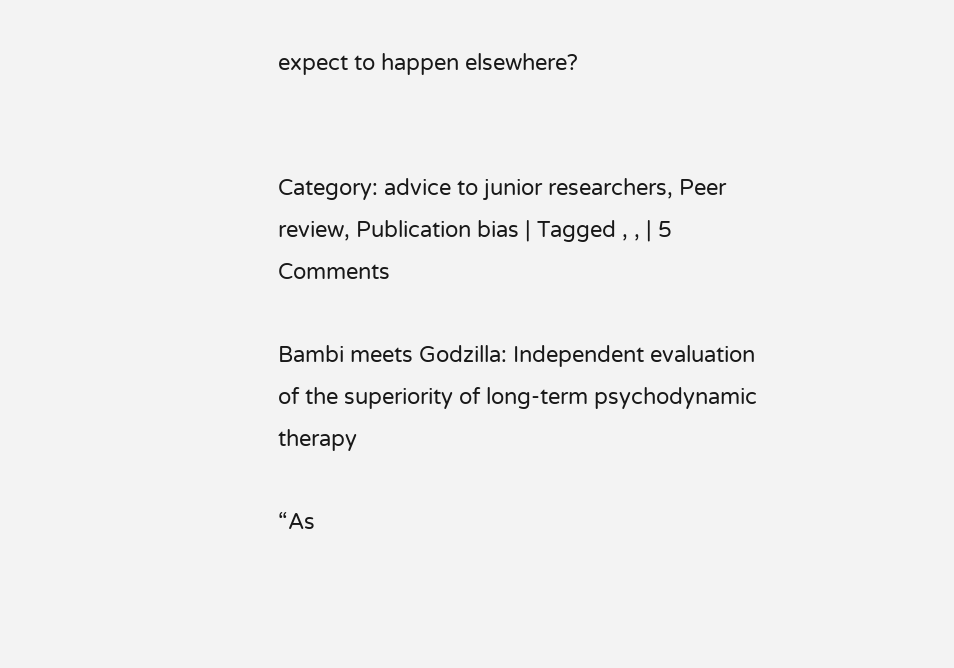expect to happen elsewhere?


Category: advice to junior researchers, Peer review, Publication bias | Tagged , , | 5 Comments

Bambi meets Godzilla: Independent evaluation of the superiority of long-term psychodynamic therapy

“As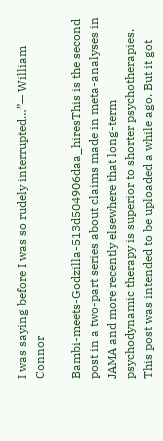I was saying before I was so rudely interrupted…”— William Connor

Bambi-meets-Godzilla-513d504906daa_hiresThis is the second post in a two-part series about claims made in meta-analyses in JAMA and more recently elsewhere that long-term psychodynamic therapy is superior to shorter psychotherapies. This post was intended to be uploaded a while ago. But it got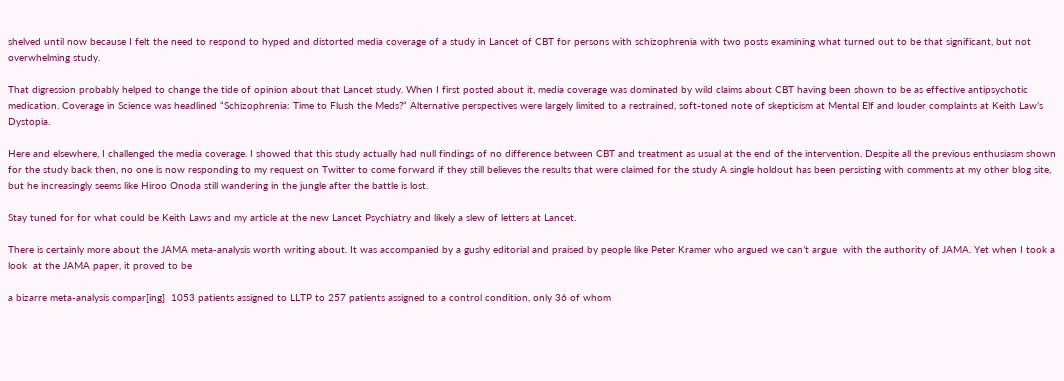shelved until now because I felt the need to respond to hyped and distorted media coverage of a study in Lancet of CBT for persons with schizophrenia with two posts examining what turned out to be that significant, but not overwhelming study.

That digression probably helped to change the tide of opinion about that Lancet study. When I first posted about it, media coverage was dominated by wild claims about CBT having been shown to be as effective antipsychotic medication. Coverage in Science was headlined “Schizophrenia: Time to Flush the Meds?“ Alternative perspectives were largely limited to a restrained, soft-toned note of skepticism at Mental Elf and louder complaints at Keith Law’s Dystopia.

Here and elsewhere, I challenged the media coverage. I showed that this study actually had null findings of no difference between CBT and treatment as usual at the end of the intervention. Despite all the previous enthusiasm shown for the study back then, no one is now responding to my request on Twitter to come forward if they still believes the results that were claimed for the study A single holdout has been persisting with comments at my other blog site, but he increasingly seems like Hiroo Onoda still wandering in the jungle after the battle is lost.

Stay tuned for for what could be Keith Laws and my article at the new Lancet Psychiatry and likely a slew of letters at Lancet.

There is certainly more about the JAMA meta-analysis worth writing about. It was accompanied by a gushy editorial and praised by people like Peter Kramer who argued we can’t argue  with the authority of JAMA. Yet when I took a look  at the JAMA paper, it proved to be

a bizarre meta-analysis compar[ing]  1053 patients assigned to LLTP to 257 patients assigned to a control condition, only 36 of whom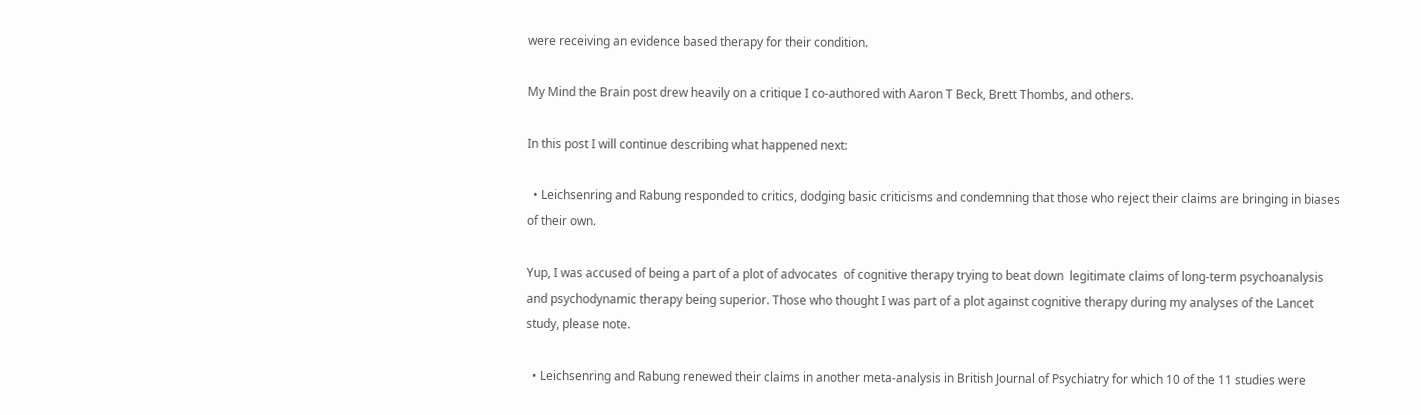were receiving an evidence based therapy for their condition.

My Mind the Brain post drew heavily on a critique I co-authored with Aaron T Beck, Brett Thombs, and others.

In this post I will continue describing what happened next:

  • Leichsenring and Rabung responded to critics, dodging basic criticisms and condemning that those who reject their claims are bringing in biases of their own.

Yup, I was accused of being a part of a plot of advocates  of cognitive therapy trying to beat down  legitimate claims of long-term psychoanalysis and psychodynamic therapy being superior. Those who thought I was part of a plot against cognitive therapy during my analyses of the Lancet study, please note.

  • Leichsenring and Rabung renewed their claims in another meta-analysis in British Journal of Psychiatry for which 10 of the 11 studies were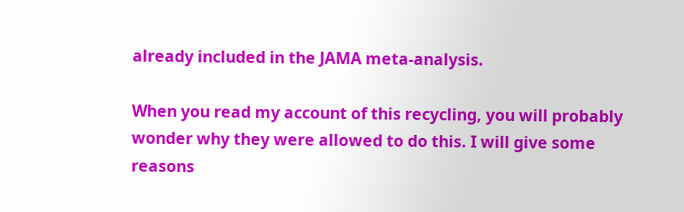already included in the JAMA meta-analysis.

When you read my account of this recycling, you will probably wonder why they were allowed to do this. I will give some reasons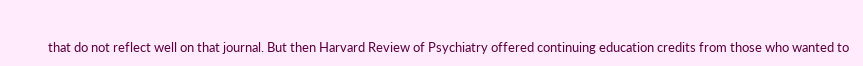that do not reflect well on that journal. But then Harvard Review of Psychiatry offered continuing education credits from those who wanted to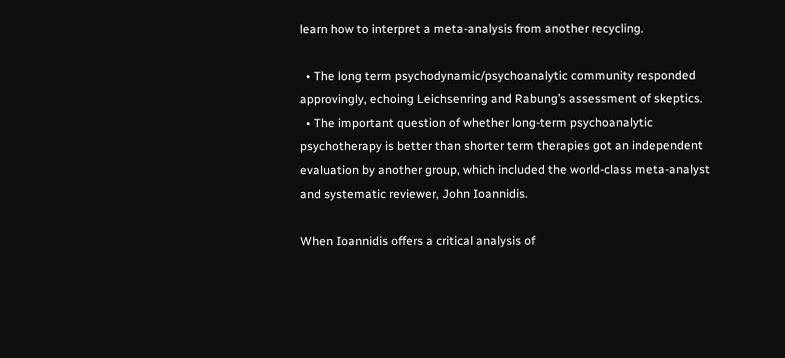learn how to interpret a meta-analysis from another recycling.

  • The long term psychodynamic/psychoanalytic community responded approvingly, echoing Leichsenring and Rabung’s assessment of skeptics.
  • The important question of whether long-term psychoanalytic psychotherapy is better than shorter term therapies got an independent evaluation by another group, which included the world-class meta-analyst and systematic reviewer, John Ioannidis.

When Ioannidis offers a critical analysis of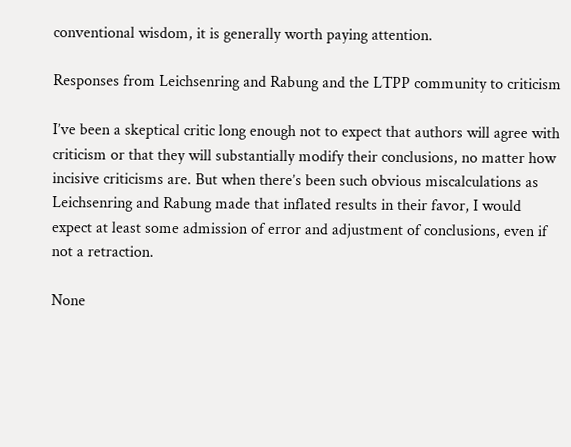conventional wisdom, it is generally worth paying attention.

Responses from Leichsenring and Rabung and the LTPP community to criticism

I’ve been a skeptical critic long enough not to expect that authors will agree with criticism or that they will substantially modify their conclusions, no matter how incisive criticisms are. But when there’s been such obvious miscalculations as Leichsenring and Rabung made that inflated results in their favor, I would expect at least some admission of error and adjustment of conclusions, even if not a retraction.

None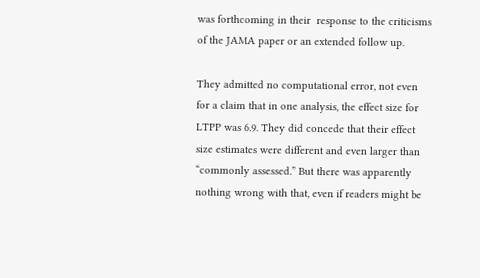was forthcoming in their  response to the criticisms of the JAMA paper or an extended follow up.

They admitted no computational error, not even for a claim that in one analysis, the effect size for LTPP was 6.9. They did concede that their effect size estimates were different and even larger than “commonly assessed.” But there was apparently nothing wrong with that, even if readers might be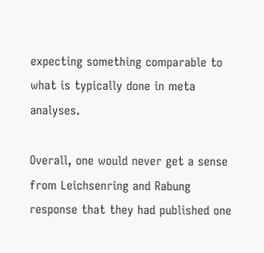expecting something comparable to what is typically done in meta analyses.

Overall, one would never get a sense from Leichsenring and Rabung response that they had published one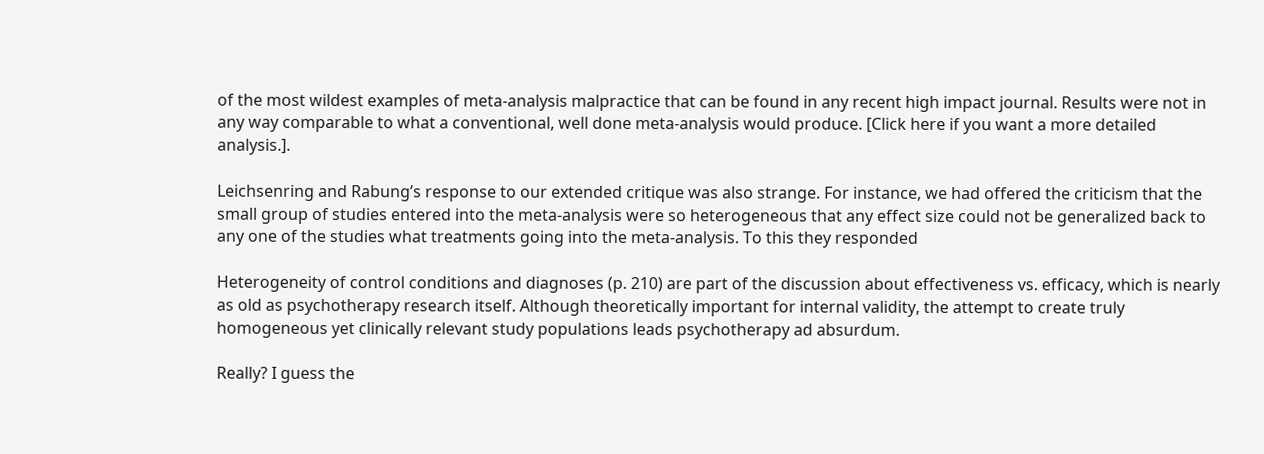of the most wildest examples of meta-analysis malpractice that can be found in any recent high impact journal. Results were not in any way comparable to what a conventional, well done meta-analysis would produce. [Click here if you want a more detailed analysis.].

Leichsenring and Rabung’s response to our extended critique was also strange. For instance, we had offered the criticism that the small group of studies entered into the meta-analysis were so heterogeneous that any effect size could not be generalized back to any one of the studies what treatments going into the meta-analysis. To this they responded

Heterogeneity of control conditions and diagnoses (p. 210) are part of the discussion about effectiveness vs. efficacy, which is nearly as old as psychotherapy research itself. Although theoretically important for internal validity, the attempt to create truly homogeneous yet clinically relevant study populations leads psychotherapy ad absurdum.

Really? I guess the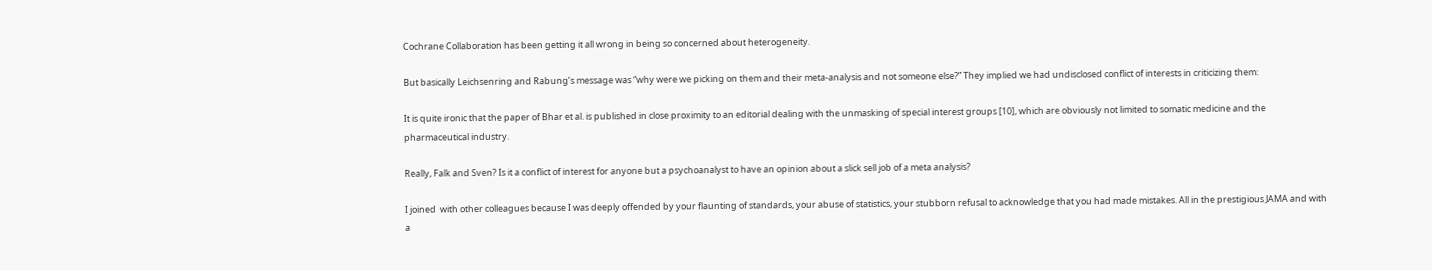Cochrane Collaboration has been getting it all wrong in being so concerned about heterogeneity.

But basically Leichsenring and Rabung’s message was “why were we picking on them and their meta-analysis and not someone else?” They implied we had undisclosed conflict of interests in criticizing them:

It is quite ironic that the paper of Bhar et al. is published in close proximity to an editorial dealing with the unmasking of special interest groups [10], which are obviously not limited to somatic medicine and the pharmaceutical industry.

Really, Falk and Sven? Is it a conflict of interest for anyone but a psychoanalyst to have an opinion about a slick sell job of a meta analysis?

I joined  with other colleagues because I was deeply offended by your flaunting of standards, your abuse of statistics, your stubborn refusal to acknowledge that you had made mistakes. All in the prestigious JAMA and with a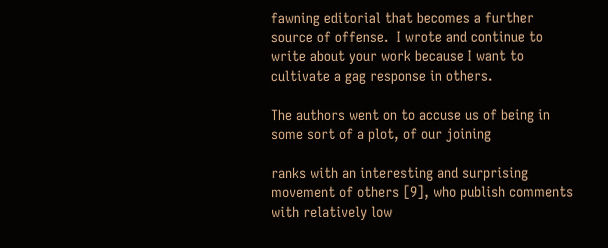fawning editorial that becomes a further source of offense.  I wrote and continue to write about your work because I want to cultivate a gag response in others.

The authors went on to accuse us of being in some sort of a plot, of our joining

ranks with an interesting and surprising movement of others [9], who publish comments with relatively low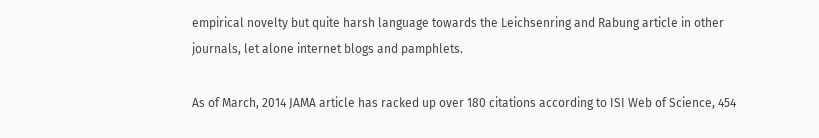empirical novelty but quite harsh language towards the Leichsenring and Rabung article in other journals, let alone internet blogs and pamphlets.

As of March, 2014 JAMA article has racked up over 180 citations according to ISI Web of Science, 454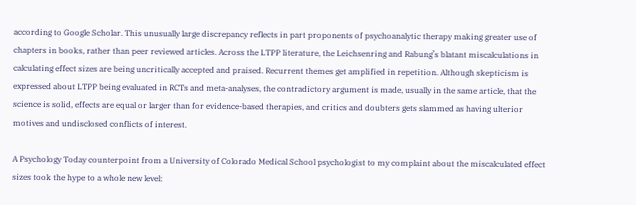according to Google Scholar. This unusually large discrepancy reflects in part proponents of psychoanalytic therapy making greater use of chapters in books, rather than peer reviewed articles. Across the LTPP literature, the Leichsenring and Rabung’s blatant miscalculations in calculating effect sizes are being uncritically accepted and praised. Recurrent themes get amplified in repetition. Although skepticism is expressed about LTPP being evaluated in RCTs and meta-analyses, the contradictory argument is made, usually in the same article, that the science is solid, effects are equal or larger than for evidence-based therapies, and critics and doubters gets slammed as having ulterior motives and undisclosed conflicts of interest.

A Psychology Today counterpoint from a University of Colorado Medical School psychologist to my complaint about the miscalculated effect sizes took the hype to a whole new level: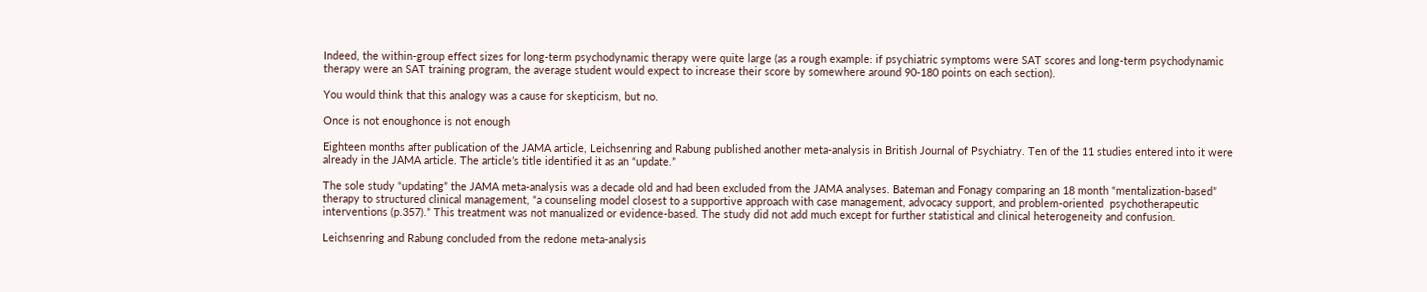Indeed, the within-group effect sizes for long-term psychodynamic therapy were quite large (as a rough example: if psychiatric symptoms were SAT scores and long-term psychodynamic therapy were an SAT training program, the average student would expect to increase their score by somewhere around 90-180 points on each section).

You would think that this analogy was a cause for skepticism, but no.

Once is not enoughonce is not enough

Eighteen months after publication of the JAMA article, Leichsenring and Rabung published another meta-analysis in British Journal of Psychiatry. Ten of the 11 studies entered into it were already in the JAMA article. The article’s title identified it as an “update.”

The sole study “updating” the JAMA meta-analysis was a decade old and had been excluded from the JAMA analyses. Bateman and Fonagy comparing an 18 month “mentalization-based” therapy to structured clinical management, “a counseling model closest to a supportive approach with case management, advocacy support, and problem-oriented  psychotherapeutic  interventions (p.357).” This treatment was not manualized or evidence-based. The study did not add much except for further statistical and clinical heterogeneity and confusion.

Leichsenring and Rabung concluded from the redone meta-analysis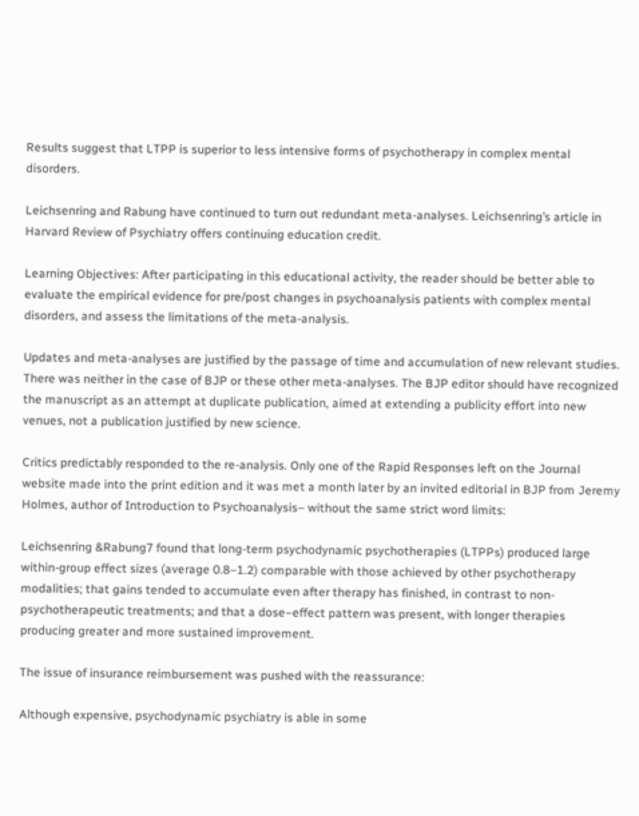Results suggest that LTPP is superior to less intensive forms of psychotherapy in complex mental disorders.

Leichsenring and Rabung have continued to turn out redundant meta-analyses. Leichsenring’s article in Harvard Review of Psychiatry offers continuing education credit.

Learning Objectives: After participating in this educational activity, the reader should be better able to evaluate the empirical evidence for pre/post changes in psychoanalysis patients with complex mental disorders, and assess the limitations of the meta-analysis.

Updates and meta-analyses are justified by the passage of time and accumulation of new relevant studies. There was neither in the case of BJP or these other meta-analyses. The BJP editor should have recognized the manuscript as an attempt at duplicate publication, aimed at extending a publicity effort into new venues, not a publication justified by new science.

Critics predictably responded to the re-analysis. Only one of the Rapid Responses left on the Journal website made into the print edition and it was met a month later by an invited editorial in BJP from Jeremy Holmes, author of Introduction to Psychoanalysis– without the same strict word limits:

Leichsenring &Rabung7 found that long-term psychodynamic psychotherapies (LTPPs) produced large within-group effect sizes (average 0.8–1.2) comparable with those achieved by other psychotherapy modalities; that gains tended to accumulate even after therapy has finished, in contrast to non-psychotherapeutic treatments; and that a dose–effect pattern was present, with longer therapies producing greater and more sustained improvement.

The issue of insurance reimbursement was pushed with the reassurance:

Although expensive, psychodynamic psychiatry is able in some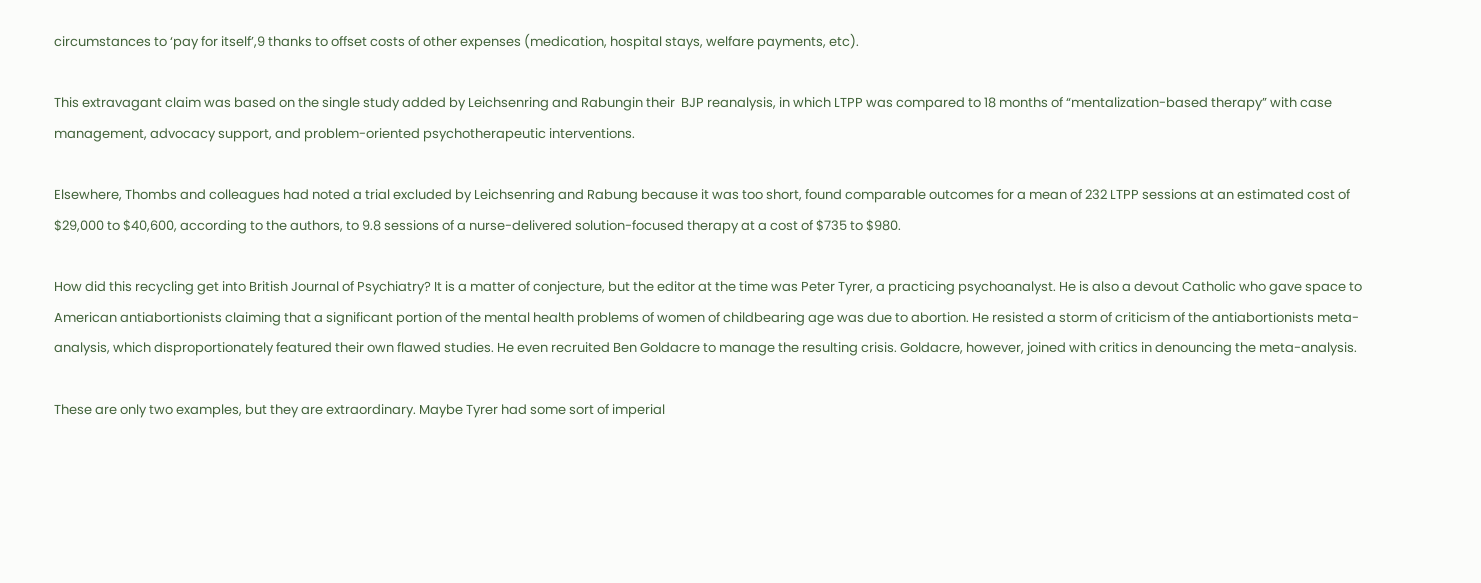circumstances to ‘pay for itself’,9 thanks to offset costs of other expenses (medication, hospital stays, welfare payments, etc).

This extravagant claim was based on the single study added by Leichsenring and Rabungin their  BJP reanalysis, in which LTPP was compared to 18 months of “mentalization-based therapy” with case management, advocacy support, and problem-oriented psychotherapeutic interventions.

Elsewhere, Thombs and colleagues had noted a trial excluded by Leichsenring and Rabung because it was too short, found comparable outcomes for a mean of 232 LTPP sessions at an estimated cost of $29,000 to $40,600, according to the authors, to 9.8 sessions of a nurse-delivered solution-focused therapy at a cost of $735 to $980.

How did this recycling get into British Journal of Psychiatry? It is a matter of conjecture, but the editor at the time was Peter Tyrer, a practicing psychoanalyst. He is also a devout Catholic who gave space to American antiabortionists claiming that a significant portion of the mental health problems of women of childbearing age was due to abortion. He resisted a storm of criticism of the antiabortionists meta-analysis, which disproportionately featured their own flawed studies. He even recruited Ben Goldacre to manage the resulting crisis. Goldacre, however, joined with critics in denouncing the meta-analysis.

These are only two examples, but they are extraordinary. Maybe Tyrer had some sort of imperial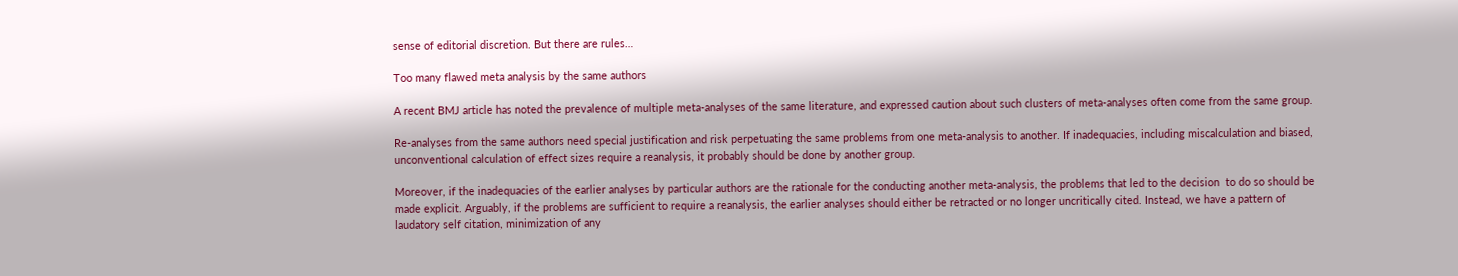sense of editorial discretion. But there are rules…

Too many flawed meta analysis by the same authors

A recent BMJ article has noted the prevalence of multiple meta-analyses of the same literature, and expressed caution about such clusters of meta-analyses often come from the same group.

Re-analyses from the same authors need special justification and risk perpetuating the same problems from one meta-analysis to another. If inadequacies, including miscalculation and biased, unconventional calculation of effect sizes require a reanalysis, it probably should be done by another group.

Moreover, if the inadequacies of the earlier analyses by particular authors are the rationale for the conducting another meta-analysis, the problems that led to the decision  to do so should be made explicit. Arguably, if the problems are sufficient to require a reanalysis, the earlier analyses should either be retracted or no longer uncritically cited. Instead, we have a pattern of laudatory self citation, minimization of any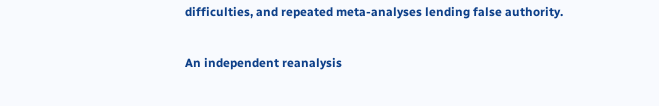difficulties, and repeated meta-analyses lending false authority.

An independent reanalysis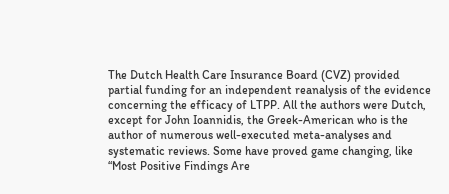The Dutch Health Care Insurance Board (CVZ) provided partial funding for an independent reanalysis of the evidence concerning the efficacy of LTPP. All the authors were Dutch, except for John Ioannidis, the Greek-American who is the author of numerous well-executed meta-analyses and systematic reviews. Some have proved game changing, like “Most Positive Findings Are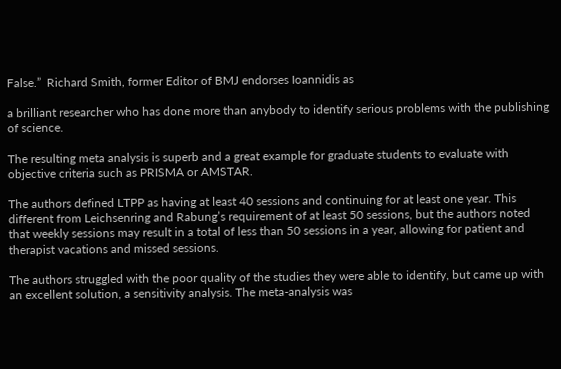False.”  Richard Smith, former Editor of BMJ endorses Ioannidis as

a brilliant researcher who has done more than anybody to identify serious problems with the publishing of science.

The resulting meta analysis is superb and a great example for graduate students to evaluate with objective criteria such as PRISMA or AMSTAR.

The authors defined LTPP as having at least 40 sessions and continuing for at least one year. This different from Leichsenring and Rabung’s requirement of at least 50 sessions, but the authors noted that weekly sessions may result in a total of less than 50 sessions in a year, allowing for patient and therapist vacations and missed sessions.

The authors struggled with the poor quality of the studies they were able to identify, but came up with an excellent solution, a sensitivity analysis. The meta-analysis was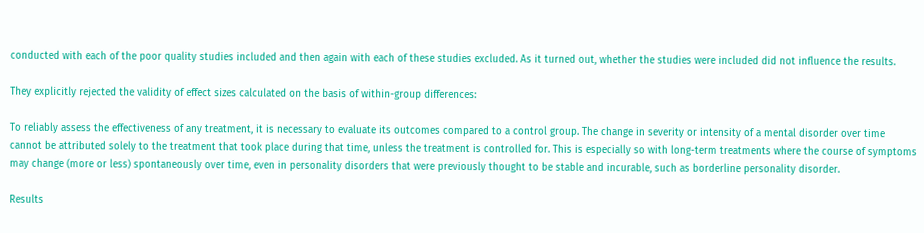conducted with each of the poor quality studies included and then again with each of these studies excluded. As it turned out, whether the studies were included did not influence the results.

They explicitly rejected the validity of effect sizes calculated on the basis of within-group differences:

To reliably assess the effectiveness of any treatment, it is necessary to evaluate its outcomes compared to a control group. The change in severity or intensity of a mental disorder over time cannot be attributed solely to the treatment that took place during that time, unless the treatment is controlled for. This is especially so with long-term treatments where the course of symptoms may change (more or less) spontaneously over time, even in personality disorders that were previously thought to be stable and incurable, such as borderline personality disorder.

Results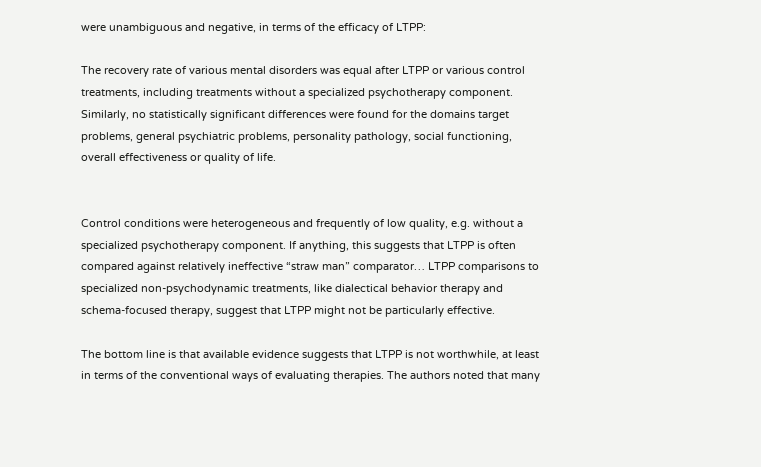were unambiguous and negative, in terms of the efficacy of LTPP:

The recovery rate of various mental disorders was equal after LTPP or various control treatments, including treatments without a specialized psychotherapy component. Similarly, no statistically significant differences were found for the domains target problems, general psychiatric problems, personality pathology, social functioning, overall effectiveness or quality of life.


Control conditions were heterogeneous and frequently of low quality, e.g. without a specialized psychotherapy component. If anything, this suggests that LTPP is often compared against relatively ineffective “straw man” comparator… LTPP comparisons to specialized non-psychodynamic treatments, like dialectical behavior therapy and schema-focused therapy, suggest that LTPP might not be particularly effective.

The bottom line is that available evidence suggests that LTPP is not worthwhile, at least in terms of the conventional ways of evaluating therapies. The authors noted that many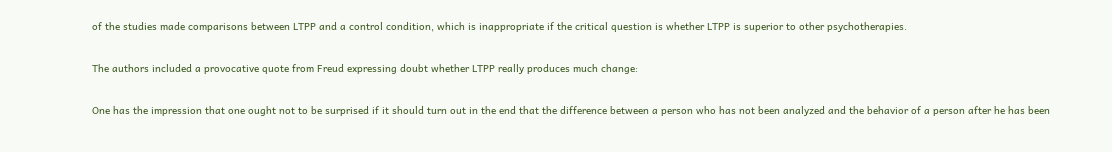of the studies made comparisons between LTPP and a control condition, which is inappropriate if the critical question is whether LTPP is superior to other psychotherapies.

The authors included a provocative quote from Freud expressing doubt whether LTPP really produces much change:

One has the impression that one ought not to be surprised if it should turn out in the end that the difference between a person who has not been analyzed and the behavior of a person after he has been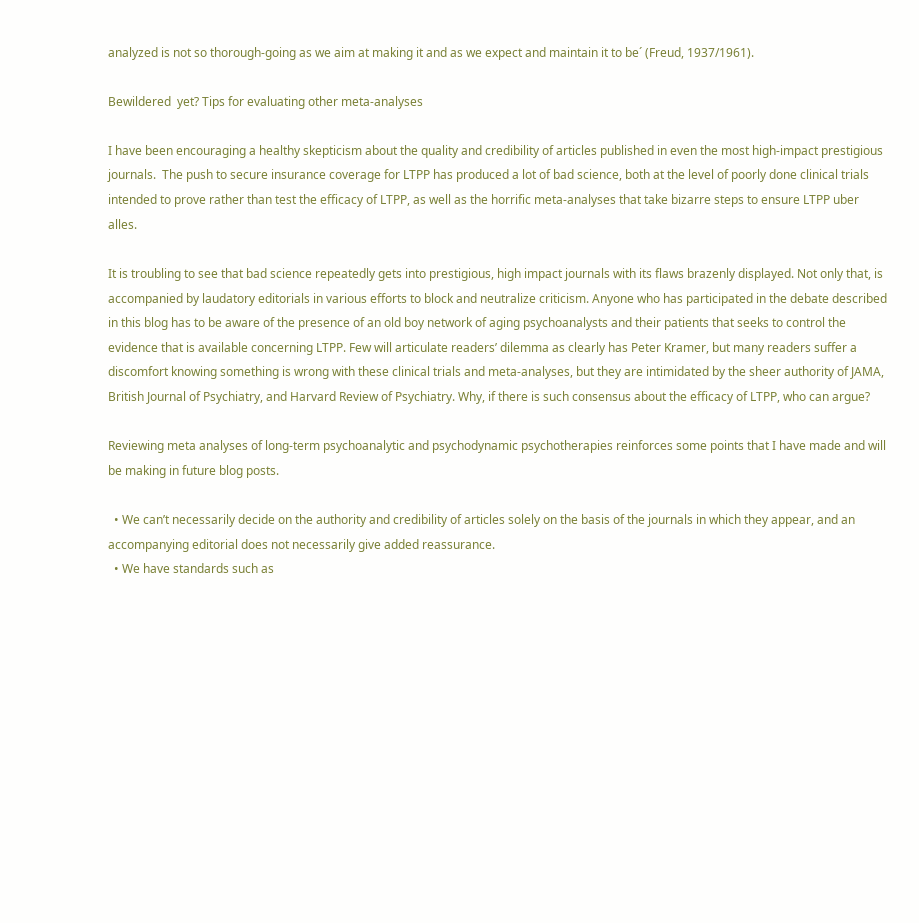analyzed is not so thorough-going as we aim at making it and as we expect and maintain it to be´ (Freud, 1937/1961).

Bewildered  yet? Tips for evaluating other meta-analyses

I have been encouraging a healthy skepticism about the quality and credibility of articles published in even the most high-impact prestigious journals.  The push to secure insurance coverage for LTPP has produced a lot of bad science, both at the level of poorly done clinical trials intended to prove rather than test the efficacy of LTPP, as well as the horrific meta-analyses that take bizarre steps to ensure LTPP uber alles.

It is troubling to see that bad science repeatedly gets into prestigious, high impact journals with its flaws brazenly displayed. Not only that, is accompanied by laudatory editorials in various efforts to block and neutralize criticism. Anyone who has participated in the debate described in this blog has to be aware of the presence of an old boy network of aging psychoanalysts and their patients that seeks to control the evidence that is available concerning LTPP. Few will articulate readers’ dilemma as clearly has Peter Kramer, but many readers suffer a discomfort knowing something is wrong with these clinical trials and meta-analyses, but they are intimidated by the sheer authority of JAMA, British Journal of Psychiatry, and Harvard Review of Psychiatry. Why, if there is such consensus about the efficacy of LTPP, who can argue?

Reviewing meta analyses of long-term psychoanalytic and psychodynamic psychotherapies reinforces some points that I have made and will be making in future blog posts.

  • We can’t necessarily decide on the authority and credibility of articles solely on the basis of the journals in which they appear, and an accompanying editorial does not necessarily give added reassurance.
  • We have standards such as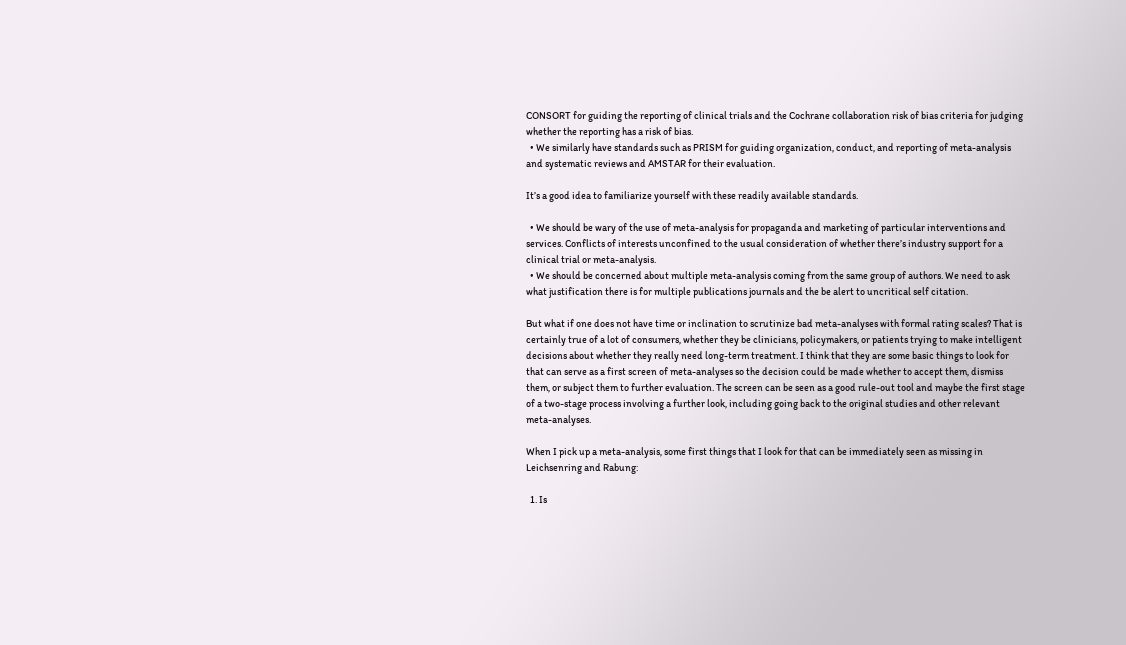CONSORT for guiding the reporting of clinical trials and the Cochrane collaboration risk of bias criteria for judging whether the reporting has a risk of bias.
  • We similarly have standards such as PRISM for guiding organization, conduct, and reporting of meta-analysis and systematic reviews and AMSTAR for their evaluation.

It’s a good idea to familiarize yourself with these readily available standards.

  • We should be wary of the use of meta-analysis for propaganda and marketing of particular interventions and services. Conflicts of interests unconfined to the usual consideration of whether there’s industry support for a clinical trial or meta-analysis.
  • We should be concerned about multiple meta-analysis coming from the same group of authors. We need to ask what justification there is for multiple publications journals and the be alert to uncritical self citation.

But what if one does not have time or inclination to scrutinize bad meta-analyses with formal rating scales? That is certainly true of a lot of consumers, whether they be clinicians, policymakers, or patients trying to make intelligent decisions about whether they really need long-term treatment. I think that they are some basic things to look for that can serve as a first screen of meta-analyses so the decision could be made whether to accept them, dismiss them, or subject them to further evaluation. The screen can be seen as a good rule-out tool and maybe the first stage of a two-stage process involving a further look, including going back to the original studies and other relevant meta-analyses.

When I pick up a meta-analysis, some first things that I look for that can be immediately seen as missing in Leichsenring and Rabung:

  1. Is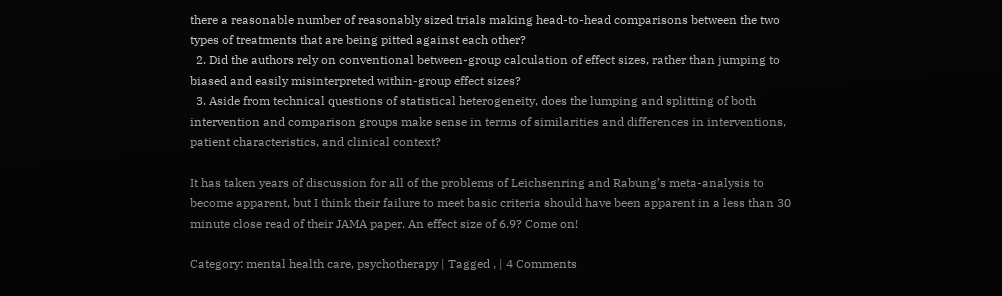there a reasonable number of reasonably sized trials making head-to-head comparisons between the two types of treatments that are being pitted against each other?
  2. Did the authors rely on conventional between-group calculation of effect sizes, rather than jumping to biased and easily misinterpreted within-group effect sizes?
  3. Aside from technical questions of statistical heterogeneity, does the lumping and splitting of both intervention and comparison groups make sense in terms of similarities and differences in interventions, patient characteristics, and clinical context?

It has taken years of discussion for all of the problems of Leichsenring and Rabung’s meta-analysis to become apparent, but I think their failure to meet basic criteria should have been apparent in a less than 30 minute close read of their JAMA paper. An effect size of 6.9? Come on!

Category: mental health care, psychotherapy | Tagged , | 4 Comments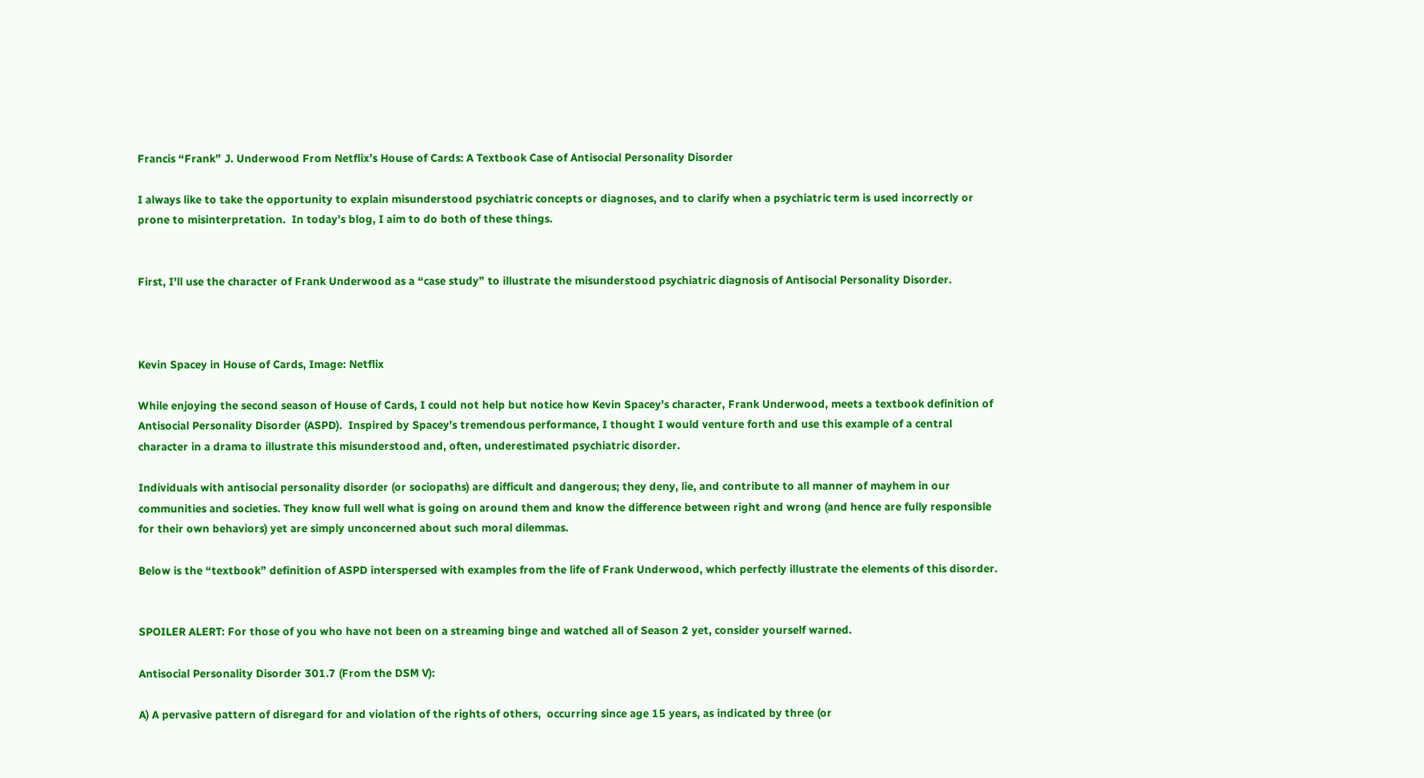Francis “Frank” J. Underwood From Netflix’s House of Cards: A Textbook Case of Antisocial Personality Disorder

I always like to take the opportunity to explain misunderstood psychiatric concepts or diagnoses, and to clarify when a psychiatric term is used incorrectly or prone to misinterpretation.  In today’s blog, I aim to do both of these things.


First, I’ll use the character of Frank Underwood as a “case study” to illustrate the misunderstood psychiatric diagnosis of Antisocial Personality Disorder.



Kevin Spacey in House of Cards, Image: Netflix

While enjoying the second season of House of Cards, I could not help but notice how Kevin Spacey’s character, Frank Underwood, meets a textbook definition of Antisocial Personality Disorder (ASPD).  Inspired by Spacey’s tremendous performance, I thought I would venture forth and use this example of a central character in a drama to illustrate this misunderstood and, often, underestimated psychiatric disorder.

Individuals with antisocial personality disorder (or sociopaths) are difficult and dangerous; they deny, lie, and contribute to all manner of mayhem in our communities and societies. They know full well what is going on around them and know the difference between right and wrong (and hence are fully responsible for their own behaviors) yet are simply unconcerned about such moral dilemmas.

Below is the “textbook” definition of ASPD interspersed with examples from the life of Frank Underwood, which perfectly illustrate the elements of this disorder.


SPOILER ALERT: For those of you who have not been on a streaming binge and watched all of Season 2 yet, consider yourself warned.

Antisocial Personality Disorder 301.7 (From the DSM V):

A) A pervasive pattern of disregard for and violation of the rights of others,  occurring since age 15 years, as indicated by three (or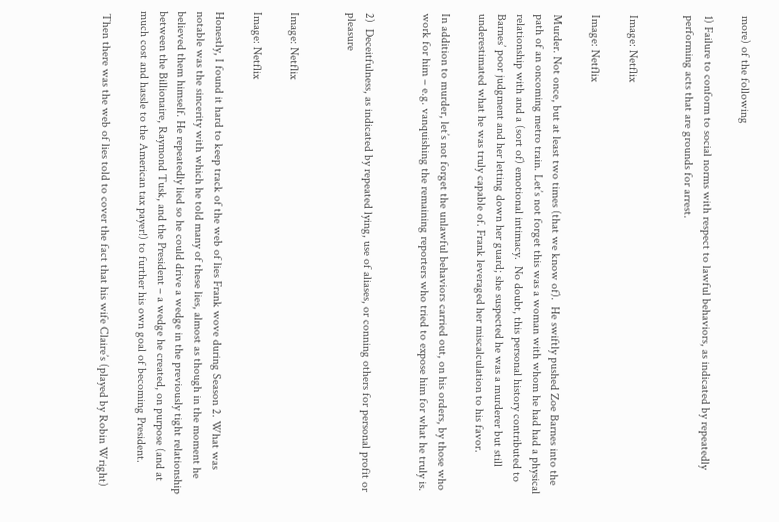more) of the following

1) Failure to conform to social norms with respect to lawful behaviors, as indicated by repeatedly performing acts that are grounds for arrest.


Image: Netflix

Image: Netflix

Murder. Not once, but at least two times (that we know of).  He swiftly pushed Zoe Barnes into the path of an oncoming metro train. Let’s not forget this was a woman with whom he had had a physical relationship with and a (sort of) emotional intimacy.  No doubt, this personal history contributed to Barnes’ poor judgment and her letting down her guard; she suspected he was a murderer but still underestimated what he was truly capable of. Frank leveraged her miscalculation to his favor.

In addition to murder, let’s not forget the unlawful behaviors carried out, on his orders, by those who work for him – e.g. vanquishing the remaining reporters who tried to expose him for what he truly is.


2)  Deceitfulness, as indicated by repeated lying, use of aliases, or conning others for personal profit or pleasure


Image: Netflix

Image: Netflix

Honestly, I found it hard to keep track of the web of lies Frank wove during Season 2. What was notable was the sincerity with which he told many of these lies, almost as though in the moment he believed them himself. He repeatedly lied so he could drive a wedge in the previously tight relationship between the Billionaire, Raymond Tusk, and the President – a wedge he created, on purpose (and at much cost and hassle to the American tax payer!) to further his own goal of becoming President.

 Then there was the web of lies told to cover the fact that his wife Claire’s (played by Robin Wright)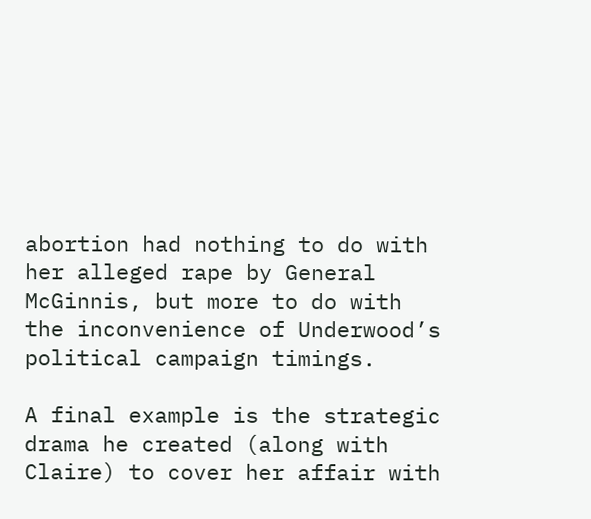abortion had nothing to do with her alleged rape by General McGinnis, but more to do with the inconvenience of Underwood’s political campaign timings.

A final example is the strategic drama he created (along with Claire) to cover her affair with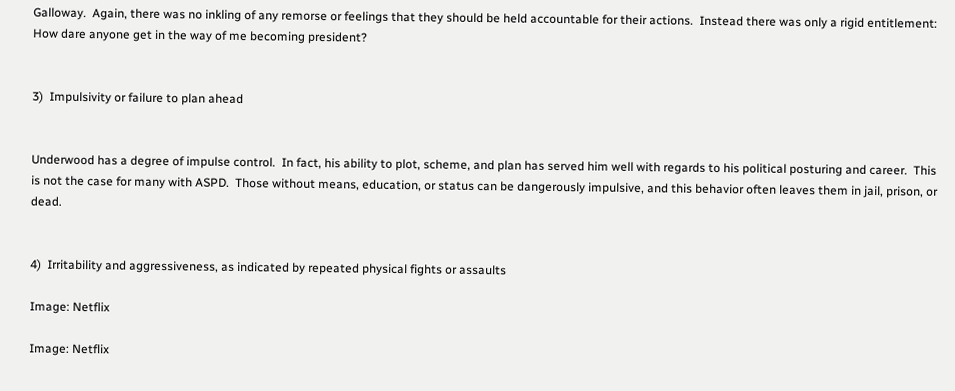Galloway.  Again, there was no inkling of any remorse or feelings that they should be held accountable for their actions.  Instead there was only a rigid entitlement:  How dare anyone get in the way of me becoming president?


3)  Impulsivity or failure to plan ahead


Underwood has a degree of impulse control.  In fact, his ability to plot, scheme, and plan has served him well with regards to his political posturing and career.  This is not the case for many with ASPD.  Those without means, education, or status can be dangerously impulsive, and this behavior often leaves them in jail, prison, or dead.


4)  Irritability and aggressiveness, as indicated by repeated physical fights or assaults

Image: Netflix

Image: Netflix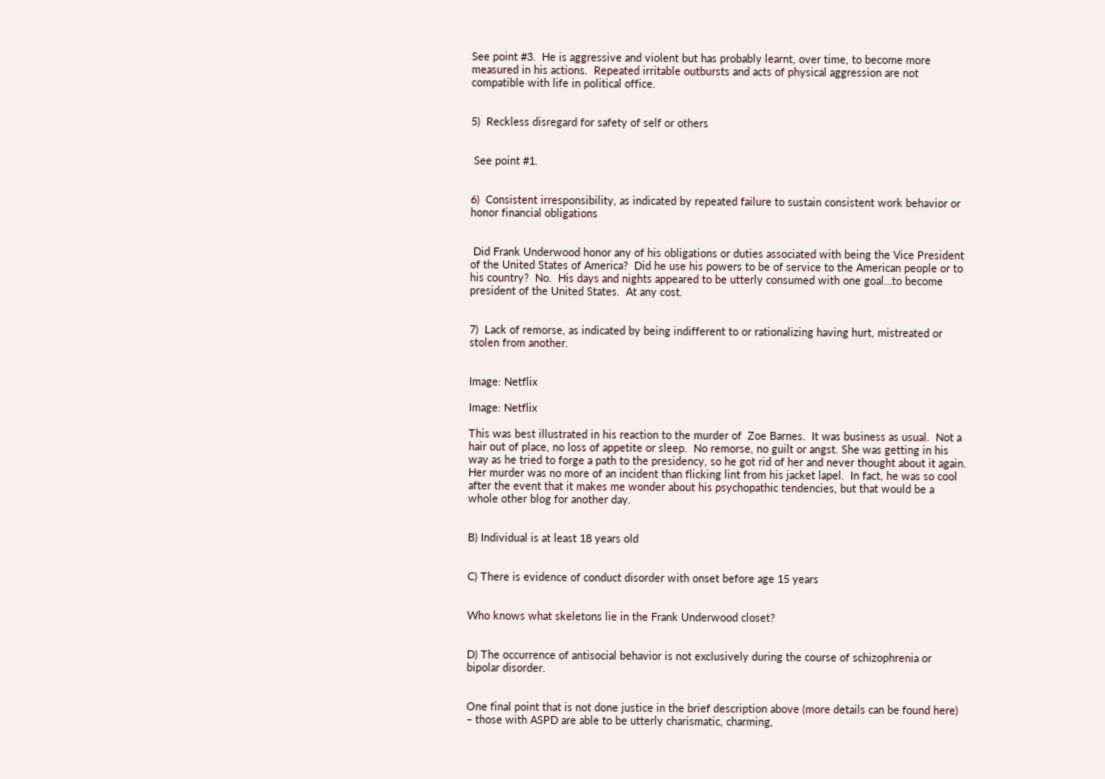See point #3.  He is aggressive and violent but has probably learnt, over time, to become more measured in his actions.  Repeated irritable outbursts and acts of physical aggression are not compatible with life in political office.


5)  Reckless disregard for safety of self or others


 See point #1.


6)  Consistent irresponsibility, as indicated by repeated failure to sustain consistent work behavior or honor financial obligations


 Did Frank Underwood honor any of his obligations or duties associated with being the Vice President of the United States of America?  Did he use his powers to be of service to the American people or to his country?  No.  His days and nights appeared to be utterly consumed with one goal…to become president of the United States.  At any cost.


7)  Lack of remorse, as indicated by being indifferent to or rationalizing having hurt, mistreated or stolen from another.


Image: Netflix

Image: Netflix

This was best illustrated in his reaction to the murder of  Zoe Barnes.  It was business as usual.  Not a hair out of place, no loss of appetite or sleep.  No remorse, no guilt or angst. She was getting in his way as he tried to forge a path to the presidency, so he got rid of her and never thought about it again. Her murder was no more of an incident than flicking lint from his jacket lapel.  In fact, he was so cool after the event that it makes me wonder about his psychopathic tendencies, but that would be a whole other blog for another day.


B) Individual is at least 18 years old


C) There is evidence of conduct disorder with onset before age 15 years


Who knows what skeletons lie in the Frank Underwood closet?


D) The occurrence of antisocial behavior is not exclusively during the course of schizophrenia or bipolar disorder.


One final point that is not done justice in the brief description above (more details can be found here) – those with ASPD are able to be utterly charismatic, charming,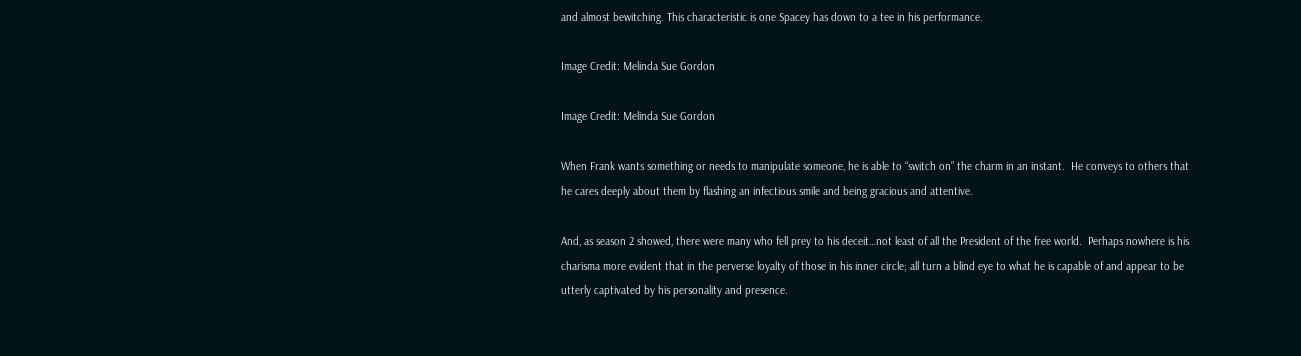and almost bewitching. This characteristic is one Spacey has down to a tee in his performance.

Image Credit: Melinda Sue Gordon

Image Credit: Melinda Sue Gordon

When Frank wants something or needs to manipulate someone, he is able to “switch on” the charm in an instant.  He conveys to others that he cares deeply about them by flashing an infectious smile and being gracious and attentive.

And, as season 2 showed, there were many who fell prey to his deceit…not least of all the President of the free world.  Perhaps nowhere is his charisma more evident that in the perverse loyalty of those in his inner circle; all turn a blind eye to what he is capable of and appear to be utterly captivated by his personality and presence.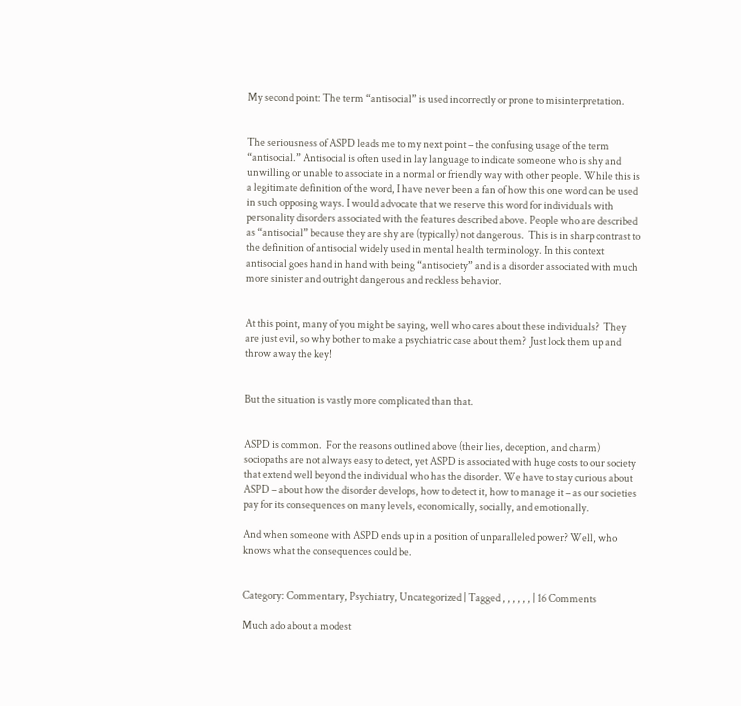My second point: The term “antisocial” is used incorrectly or prone to misinterpretation.


The seriousness of ASPD leads me to my next point – the confusing usage of the term “antisocial.” Antisocial is often used in lay language to indicate someone who is shy and unwilling or unable to associate in a normal or friendly way with other people. While this is a legitimate definition of the word, I have never been a fan of how this one word can be used in such opposing ways. I would advocate that we reserve this word for individuals with personality disorders associated with the features described above. People who are described as “antisocial” because they are shy are (typically) not dangerous.  This is in sharp contrast to the definition of antisocial widely used in mental health terminology. In this context antisocial goes hand in hand with being “antisociety” and is a disorder associated with much more sinister and outright dangerous and reckless behavior.


At this point, many of you might be saying, well who cares about these individuals?  They are just evil, so why bother to make a psychiatric case about them?  Just lock them up and throw away the key!


But the situation is vastly more complicated than that.


ASPD is common.  For the reasons outlined above (their lies, deception, and charm) sociopaths are not always easy to detect, yet ASPD is associated with huge costs to our society that extend well beyond the individual who has the disorder. We have to stay curious about ASPD – about how the disorder develops, how to detect it, how to manage it – as our societies pay for its consequences on many levels, economically, socially, and emotionally.

And when someone with ASPD ends up in a position of unparalleled power? Well, who knows what the consequences could be.


Category: Commentary, Psychiatry, Uncategorized | Tagged , , , , , , | 16 Comments

Much ado about a modest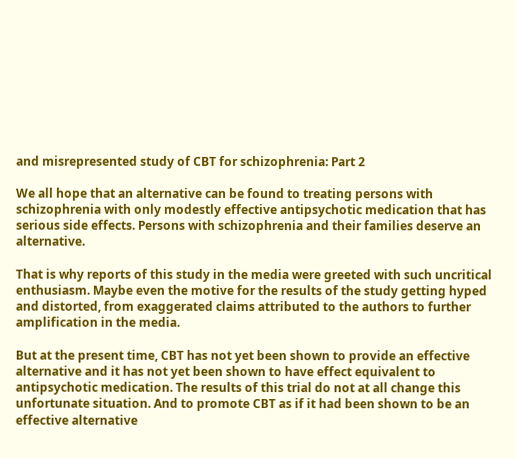and misrepresented study of CBT for schizophrenia: Part 2

We all hope that an alternative can be found to treating persons with schizophrenia with only modestly effective antipsychotic medication that has serious side effects. Persons with schizophrenia and their families deserve an alternative.

That is why reports of this study in the media were greeted with such uncritical enthusiasm. Maybe even the motive for the results of the study getting hyped and distorted, from exaggerated claims attributed to the authors to further amplification in the media.

But at the present time, CBT has not yet been shown to provide an effective alternative and it has not yet been shown to have effect equivalent to antipsychotic medication. The results of this trial do not at all change this unfortunate situation. And to promote CBT as if it had been shown to be an effective alternative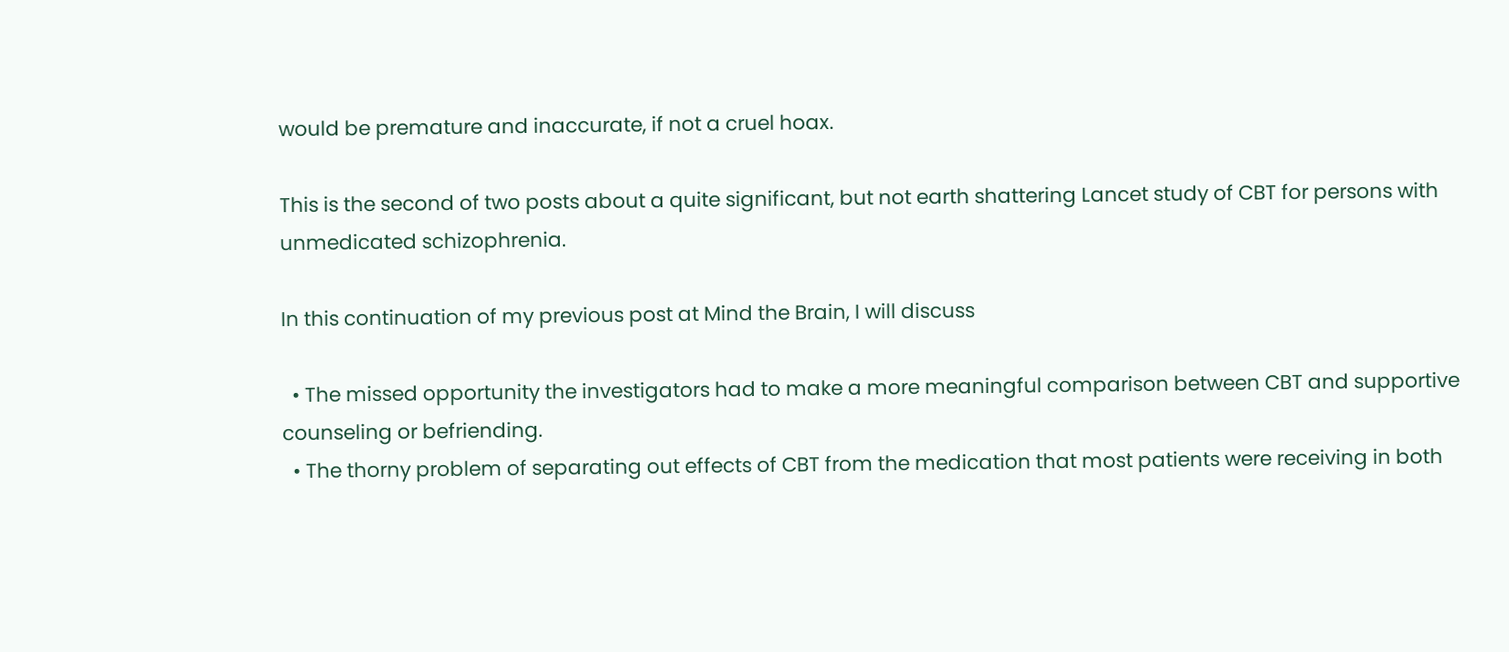would be premature and inaccurate, if not a cruel hoax.

This is the second of two posts about a quite significant, but not earth shattering Lancet study of CBT for persons with unmedicated schizophrenia.

In this continuation of my previous post at Mind the Brain, I will discuss

  • The missed opportunity the investigators had to make a more meaningful comparison between CBT and supportive counseling or befriending.
  • The thorny problem of separating out effects of CBT from the medication that most patients were receiving in both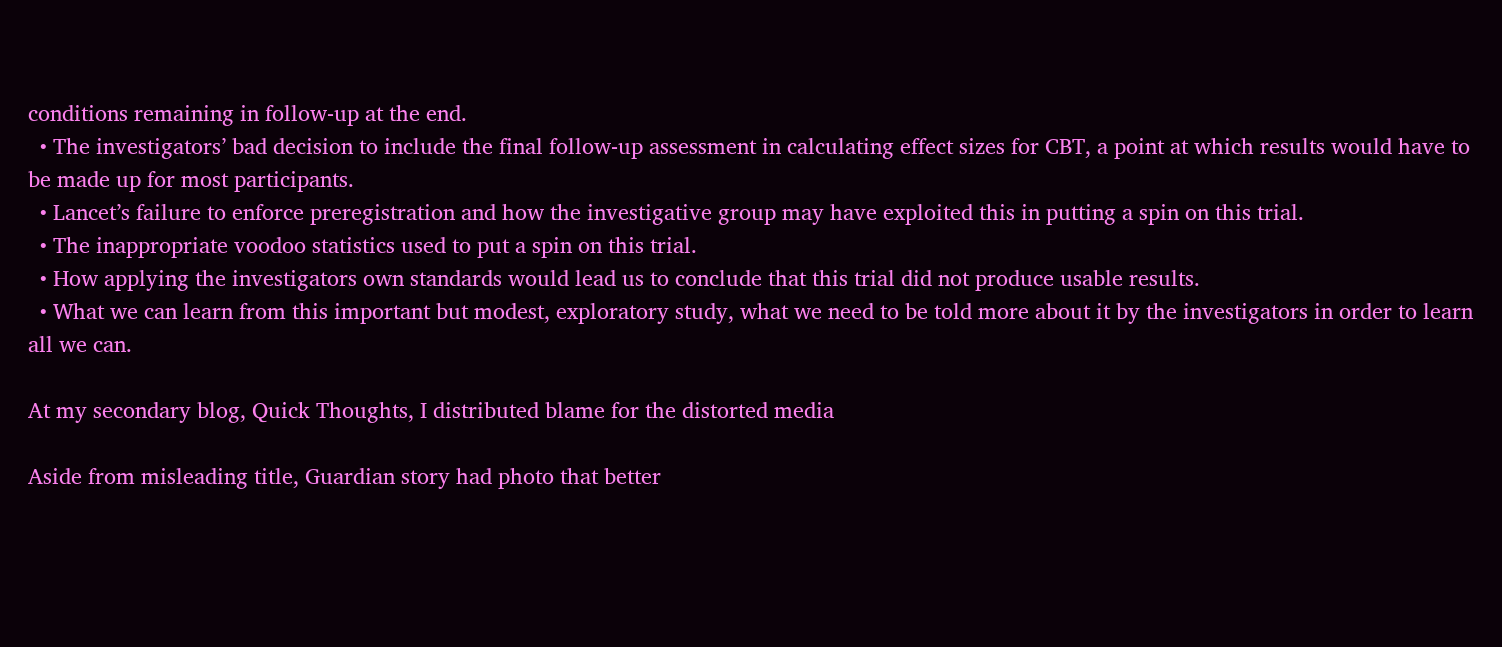conditions remaining in follow-up at the end.
  • The investigators’ bad decision to include the final follow-up assessment in calculating effect sizes for CBT, a point at which results would have to be made up for most participants.
  • Lancet’s failure to enforce preregistration and how the investigative group may have exploited this in putting a spin on this trial.
  • The inappropriate voodoo statistics used to put a spin on this trial.
  • How applying the investigators own standards would lead us to conclude that this trial did not produce usable results.
  • What we can learn from this important but modest, exploratory study, what we need to be told more about it by the investigators in order to learn all we can.

At my secondary blog, Quick Thoughts, I distributed blame for the distorted media

Aside from misleading title, Guardian story had photo that better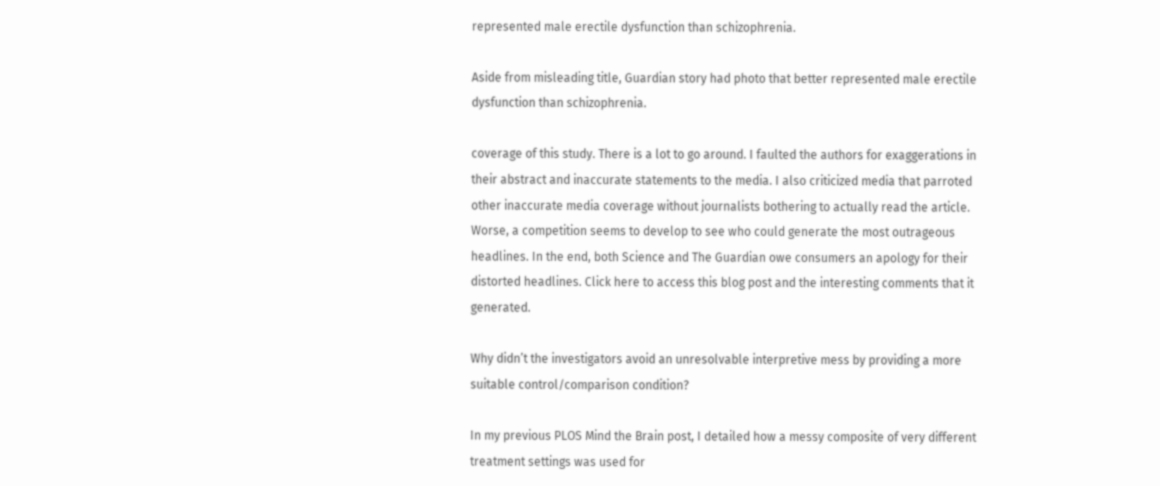represented male erectile dysfunction than schizophrenia.

Aside from misleading title, Guardian story had photo that better represented male erectile dysfunction than schizophrenia.

coverage of this study. There is a lot to go around. I faulted the authors for exaggerations in their abstract and inaccurate statements to the media. I also criticized media that parroted other inaccurate media coverage without journalists bothering to actually read the article. Worse, a competition seems to develop to see who could generate the most outrageous headlines. In the end, both Science and The Guardian owe consumers an apology for their distorted headlines. Click here to access this blog post and the interesting comments that it generated.

Why didn’t the investigators avoid an unresolvable interpretive mess by providing a more suitable control/comparison condition?

In my previous PLOS Mind the Brain post, I detailed how a messy composite of very different treatment settings was used for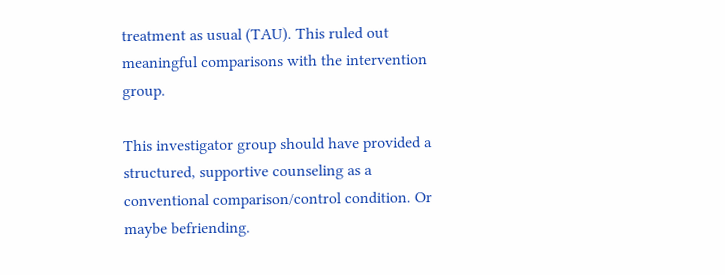treatment as usual (TAU). This ruled out meaningful comparisons with the intervention group.

This investigator group should have provided a structured, supportive counseling as a conventional comparison/control condition. Or maybe befriending.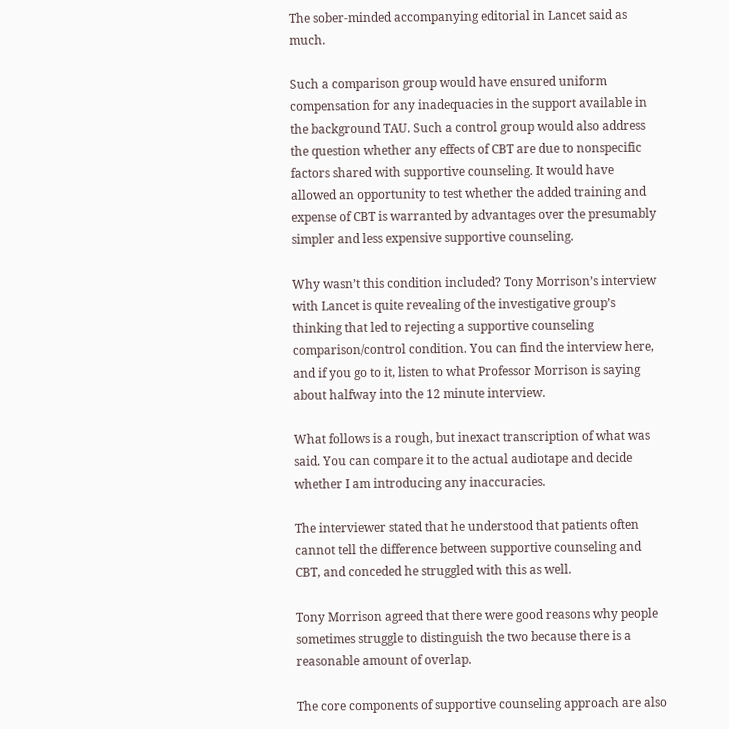The sober-minded accompanying editorial in Lancet said as much.

Such a comparison group would have ensured uniform compensation for any inadequacies in the support available in the background TAU. Such a control group would also address the question whether any effects of CBT are due to nonspecific factors shared with supportive counseling. It would have allowed an opportunity to test whether the added training and expense of CBT is warranted by advantages over the presumably simpler and less expensive supportive counseling.

Why wasn’t this condition included? Tony Morrison’s interview with Lancet is quite revealing of the investigative group’s thinking that led to rejecting a supportive counseling comparison/control condition. You can find the interview here, and if you go to it, listen to what Professor Morrison is saying about halfway into the 12 minute interview.

What follows is a rough, but inexact transcription of what was said. You can compare it to the actual audiotape and decide whether I am introducing any inaccuracies.

The interviewer stated that he understood that patients often cannot tell the difference between supportive counseling and CBT, and conceded he struggled with this as well.

Tony Morrison agreed that there were good reasons why people sometimes struggle to distinguish the two because there is a reasonable amount of overlap.

The core components of supportive counseling approach are also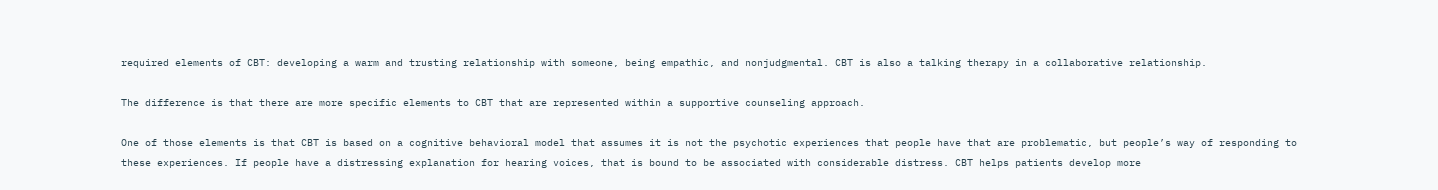required elements of CBT: developing a warm and trusting relationship with someone, being empathic, and nonjudgmental. CBT is also a talking therapy in a collaborative relationship.

The difference is that there are more specific elements to CBT that are represented within a supportive counseling approach.

One of those elements is that CBT is based on a cognitive behavioral model that assumes it is not the psychotic experiences that people have that are problematic, but people’s way of responding to these experiences. If people have a distressing explanation for hearing voices, that is bound to be associated with considerable distress. CBT helps patients develop more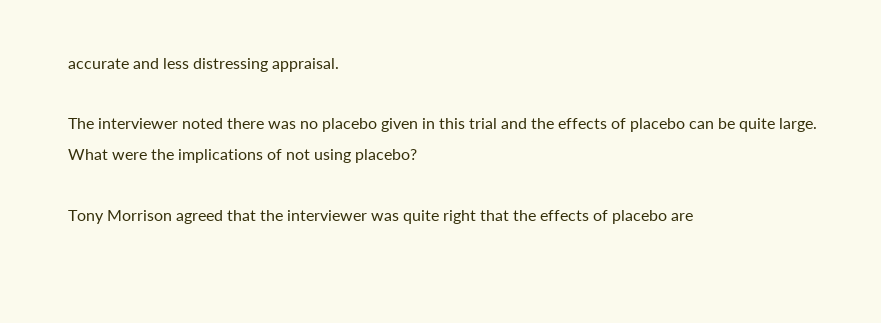accurate and less distressing appraisal.

The interviewer noted there was no placebo given in this trial and the effects of placebo can be quite large. What were the implications of not using placebo?

Tony Morrison agreed that the interviewer was quite right that the effects of placebo are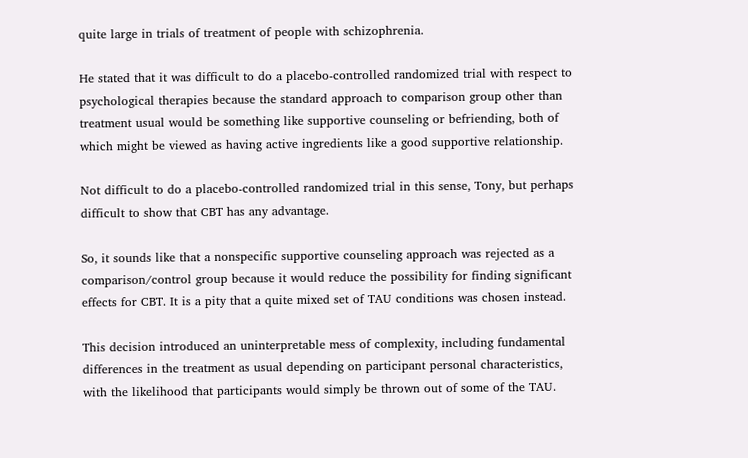quite large in trials of treatment of people with schizophrenia.

He stated that it was difficult to do a placebo-controlled randomized trial with respect to psychological therapies because the standard approach to comparison group other than treatment usual would be something like supportive counseling or befriending, both of which might be viewed as having active ingredients like a good supportive relationship.

Not difficult to do a placebo-controlled randomized trial in this sense, Tony, but perhaps difficult to show that CBT has any advantage.

So, it sounds like that a nonspecific supportive counseling approach was rejected as a comparison/control group because it would reduce the possibility for finding significant effects for CBT. It is a pity that a quite mixed set of TAU conditions was chosen instead.

This decision introduced an uninterpretable mess of complexity, including fundamental differences in the treatment as usual depending on participant personal characteristics, with the likelihood that participants would simply be thrown out of some of the TAU.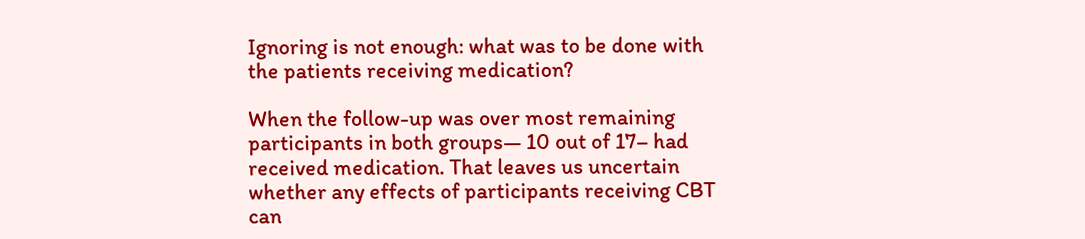Ignoring is not enough: what was to be done with the patients receiving medication?

When the follow-up was over most remaining participants in both groups— 10 out of 17– had received medication. That leaves us uncertain whether any effects of participants receiving CBT can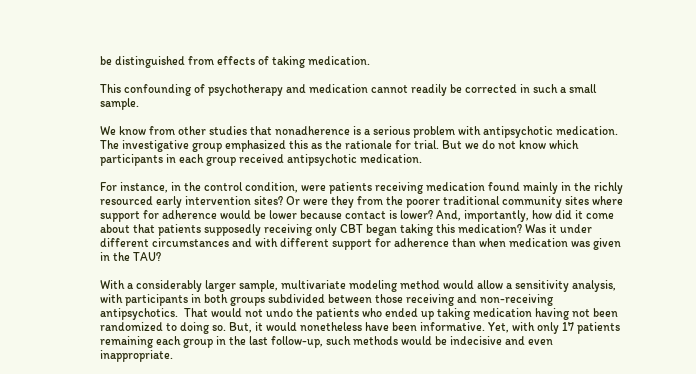be distinguished from effects of taking medication.

This confounding of psychotherapy and medication cannot readily be corrected in such a small sample.

We know from other studies that nonadherence is a serious problem with antipsychotic medication. The investigative group emphasized this as the rationale for trial. But we do not know which participants in each group received antipsychotic medication.

For instance, in the control condition, were patients receiving medication found mainly in the richly resourced early intervention sites? Or were they from the poorer traditional community sites where support for adherence would be lower because contact is lower? And, importantly, how did it come about that patients supposedly receiving only CBT began taking this medication? Was it under different circumstances and with different support for adherence than when medication was given in the TAU?

With a considerably larger sample, multivariate modeling method would allow a sensitivity analysis, with participants in both groups subdivided between those receiving and non-receiving antipsychotics.  That would not undo the patients who ended up taking medication having not been randomized to doing so. But, it would nonetheless have been informative. Yet, with only 17 patients remaining each group in the last follow-up, such methods would be indecisive and even inappropriate.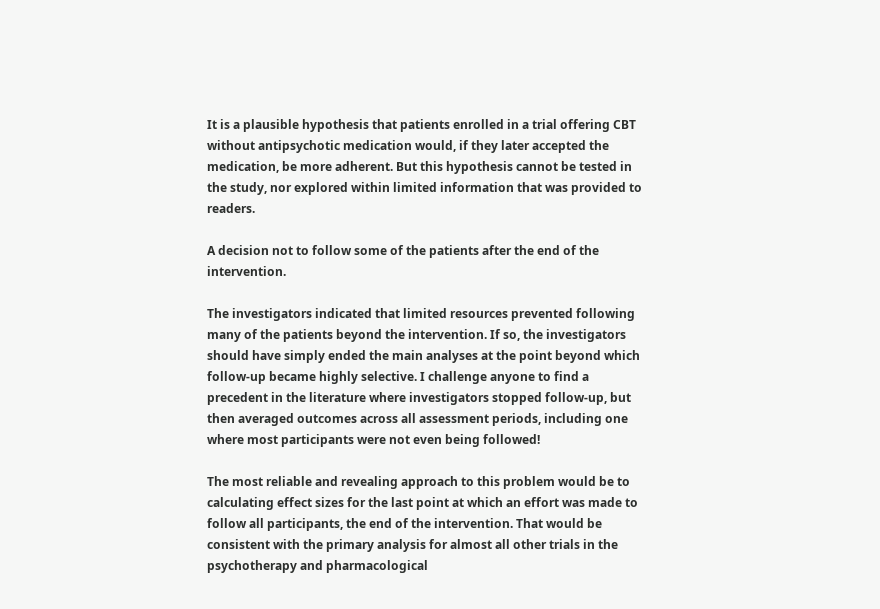It is a plausible hypothesis that patients enrolled in a trial offering CBT without antipsychotic medication would, if they later accepted the medication, be more adherent. But this hypothesis cannot be tested in the study, nor explored within limited information that was provided to readers.

A decision not to follow some of the patients after the end of the intervention.

The investigators indicated that limited resources prevented following many of the patients beyond the intervention. If so, the investigators should have simply ended the main analyses at the point beyond which follow-up became highly selective. I challenge anyone to find a precedent in the literature where investigators stopped follow-up, but then averaged outcomes across all assessment periods, including one where most participants were not even being followed!

The most reliable and revealing approach to this problem would be to calculating effect sizes for the last point at which an effort was made to follow all participants, the end of the intervention. That would be consistent with the primary analysis for almost all other trials in the psychotherapy and pharmacological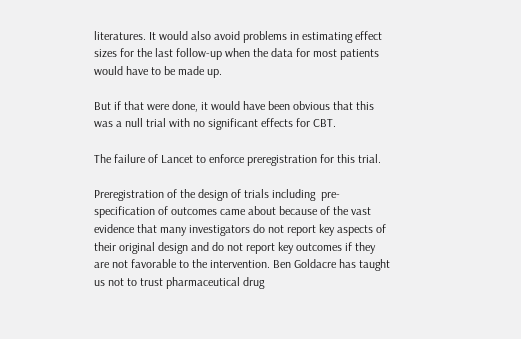literatures. It would also avoid problems in estimating effect sizes for the last follow-up when the data for most patients would have to be made up.

But if that were done, it would have been obvious that this was a null trial with no significant effects for CBT.

The failure of Lancet to enforce preregistration for this trial.

Preregistration of the design of trials including  pre-specification of outcomes came about because of the vast evidence that many investigators do not report key aspects of their original design and do not report key outcomes if they are not favorable to the intervention. Ben Goldacre has taught us not to trust pharmaceutical drug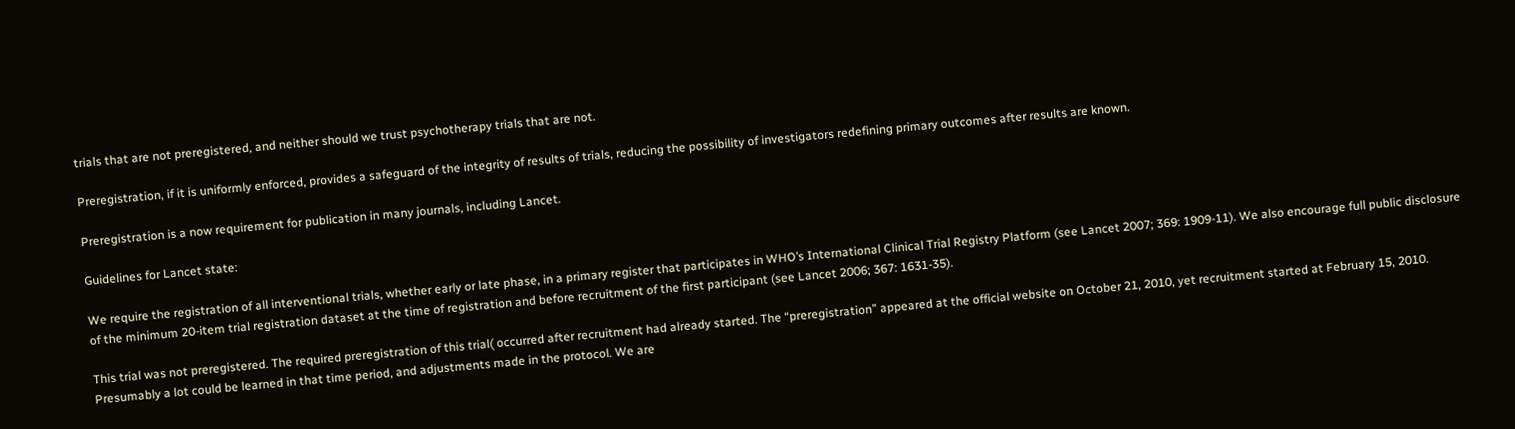trials that are not preregistered, and neither should we trust psychotherapy trials that are not.

Preregistration, if it is uniformly enforced, provides a safeguard of the integrity of results of trials, reducing the possibility of investigators redefining primary outcomes after results are known.

Preregistration is a now requirement for publication in many journals, including Lancet.

Guidelines for Lancet state:

We require the registration of all interventional trials, whether early or late phase, in a primary register that participates in WHO’s International Clinical Trial Registry Platform (see Lancet 2007; 369: 1909-11). We also encourage full public disclosure of the minimum 20-item trial registration dataset at the time of registration and before recruitment of the first participant (see Lancet 2006; 367: 1631-35).

This trial was not preregistered. The required preregistration of this trial( occurred after recruitment had already started. The “preregistration” appeared at the official website on October 21, 2010, yet recruitment started at February 15, 2010. Presumably a lot could be learned in that time period, and adjustments made in the protocol. We are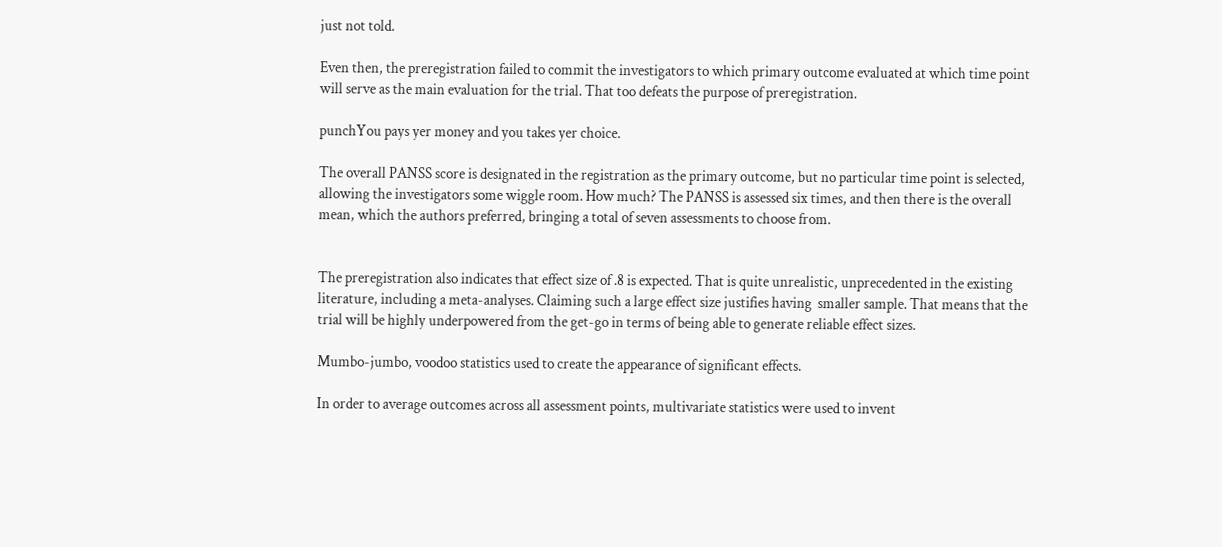just not told.

Even then, the preregistration failed to commit the investigators to which primary outcome evaluated at which time point will serve as the main evaluation for the trial. That too defeats the purpose of preregistration.

punchYou pays yer money and you takes yer choice.

The overall PANSS score is designated in the registration as the primary outcome, but no particular time point is selected, allowing the investigators some wiggle room. How much? The PANSS is assessed six times, and then there is the overall mean, which the authors preferred, bringing a total of seven assessments to choose from.


The preregistration also indicates that effect size of .8 is expected. That is quite unrealistic, unprecedented in the existing literature, including a meta-analyses. Claiming such a large effect size justifies having  smaller sample. That means that the trial will be highly underpowered from the get-go in terms of being able to generate reliable effect sizes.

Mumbo-jumbo, voodoo statistics used to create the appearance of significant effects.

In order to average outcomes across all assessment points, multivariate statistics were used to invent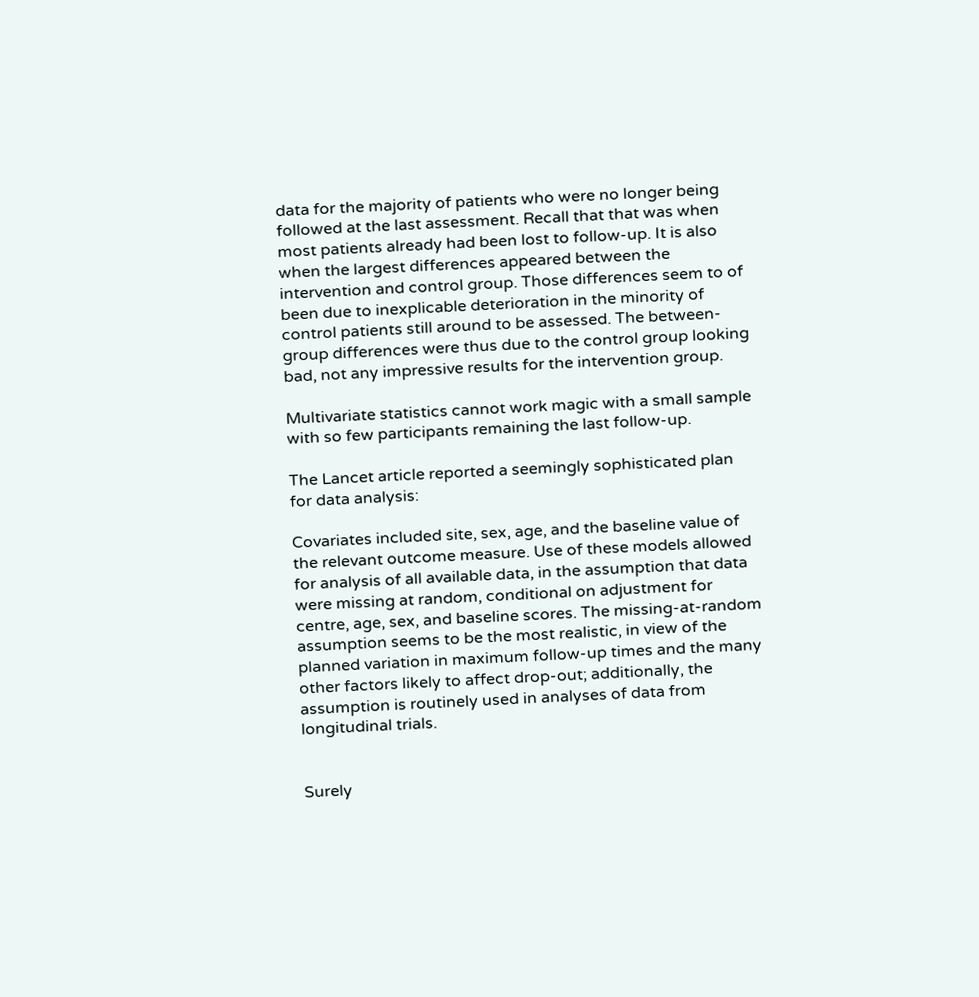data for the majority of patients who were no longer being followed at the last assessment. Recall that that was when most patients already had been lost to follow-up. It is also when the largest differences appeared between the intervention and control group. Those differences seem to of been due to inexplicable deterioration in the minority of control patients still around to be assessed. The between-group differences were thus due to the control group looking bad, not any impressive results for the intervention group.

Multivariate statistics cannot work magic with a small sample with so few participants remaining the last follow-up.

The Lancet article reported a seemingly sophisticated plan for data analysis:

Covariates included site, sex, age, and the baseline value of the relevant outcome measure. Use of these models allowed for analysis of all available data, in the assumption that data were missing at random, conditional on adjustment for centre, age, sex, and baseline scores. The missing-at-random assumption seems to be the most realistic, in view of the planned variation in maximum follow-up times and the many other factors likely to affect drop-out; additionally, the assumption is routinely used in analyses of data from longitudinal trials.


Surely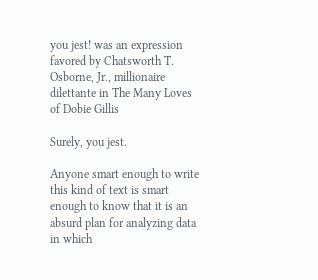you jest! was an expression favored by Chatsworth T. Osborne, Jr., millionaire dilettante in The Many Loves of Dobie Gillis

Surely, you jest.

Anyone smart enough to write this kind of text is smart enough to know that it is an absurd plan for analyzing data in which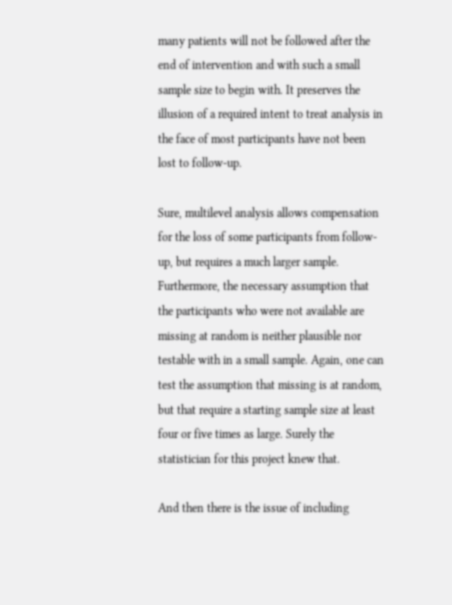many patients will not be followed after the end of intervention and with such a small sample size to begin with. It preserves the illusion of a required intent to treat analysis in the face of most participants have not been lost to follow-up.

Sure, multilevel analysis allows compensation for the loss of some participants from follow-up, but requires a much larger sample. Furthermore, the necessary assumption that the participants who were not available are missing at random is neither plausible nor testable with in a small sample. Again, one can test the assumption that missing is at random, but that require a starting sample size at least four or five times as large. Surely the statistician for this project knew that.

And then there is the issue of including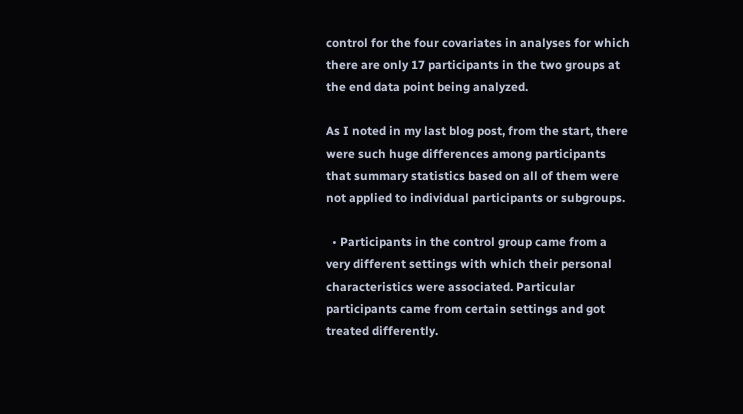control for the four covariates in analyses for which there are only 17 participants in the two groups at the end data point being analyzed.

As I noted in my last blog post, from the start, there were such huge differences among participants that summary statistics based on all of them were not applied to individual participants or subgroups.

  • Participants in the control group came from a very different settings with which their personal characteristics were associated. Particular participants came from certain settings and got treated differently.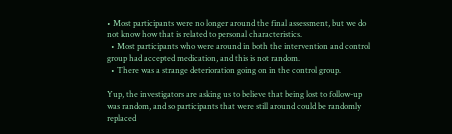• Most participants were no longer around the final assessment, but we do not know how that is related to personal characteristics.
  • Most participants who were around in both the intervention and control group had accepted medication, and this is not random.
  • There was a strange deterioration going on in the control group.

Yup, the investigators are asking us to believe that being lost to follow-up was random, and so participants that were still around could be randomly replaced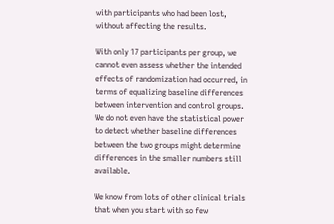with participants who had been lost, without affecting the results.

With only 17 participants per group, we cannot even assess whether the intended effects of randomization had occurred, in terms of equalizing baseline differences between intervention and control groups. We do not even have the statistical power to detect whether baseline differences between the two groups might determine differences in the smaller numbers still available.

We know from lots of other clinical trials that when you start with so few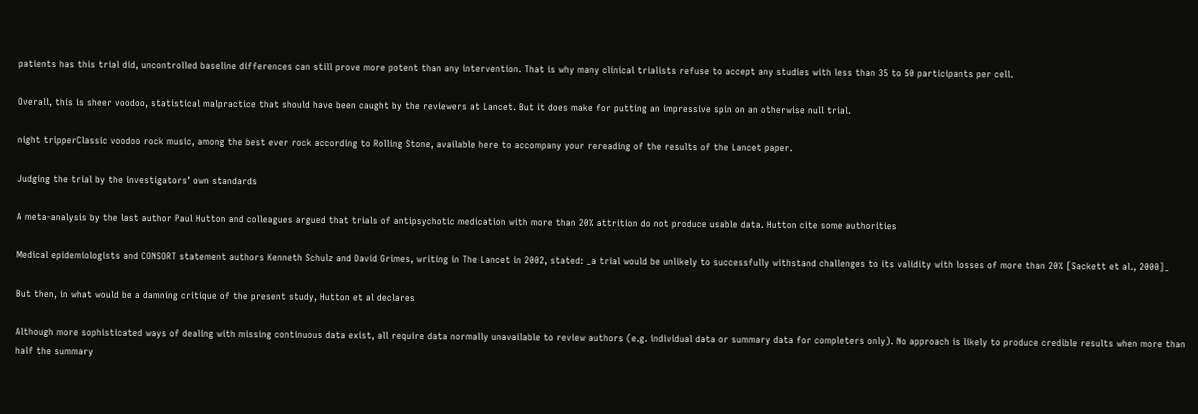patients has this trial did, uncontrolled baseline differences can still prove more potent than any intervention. That is why many clinical trialists refuse to accept any studies with less than 35 to 50 participants per cell.

Overall, this is sheer voodoo, statistical malpractice that should have been caught by the reviewers at Lancet. But it does make for putting an impressive spin on an otherwise null trial.

night tripperClassic voodoo rock music, among the best ever rock according to Rolling Stone, available here to accompany your rereading of the results of the Lancet paper.

Judging the trial by the investigators’ own standards

A meta-analysis by the last author Paul Hutton and colleagues argued that trials of antipsychotic medication with more than 20% attrition do not produce usable data. Hutton cite some authorities

Medical epidemiologists and CONSORT statement authors Kenneth Schulz and David Grimes, writing in The Lancet in 2002, stated: _a trial would be unlikely to successfully withstand challenges to its validity with losses of more than 20% [Sackett et al., 2000]_

But then, in what would be a damning critique of the present study, Hutton et al declares

Although more sophisticated ways of dealing with missing continuous data exist, all require data normally unavailable to review authors (e.g. individual data or summary data for completers only). No approach is likely to produce credible results when more than half the summary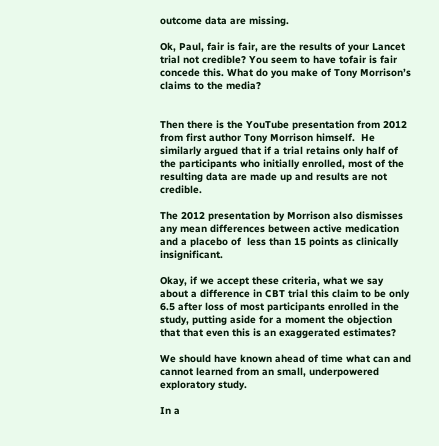outcome data are missing.

Ok, Paul, fair is fair, are the results of your Lancet trial not credible? You seem to have tofair is fair concede this. What do you make of Tony Morrison’s claims to the media?


Then there is the YouTube presentation from 2012 from first author Tony Morrison himself.  He similarly argued that if a trial retains only half of the participants who initially enrolled, most of the resulting data are made up and results are not credible.

The 2012 presentation by Morrison also dismisses any mean differences between active medication and a placebo of  less than 15 points as clinically insignificant.

Okay, if we accept these criteria, what we say about a difference in CBT trial this claim to be only 6.5 after loss of most participants enrolled in the study, putting aside for a moment the objection that that even this is an exaggerated estimates?

We should have known ahead of time what can and cannot learned from an small, underpowered exploratory study.

In a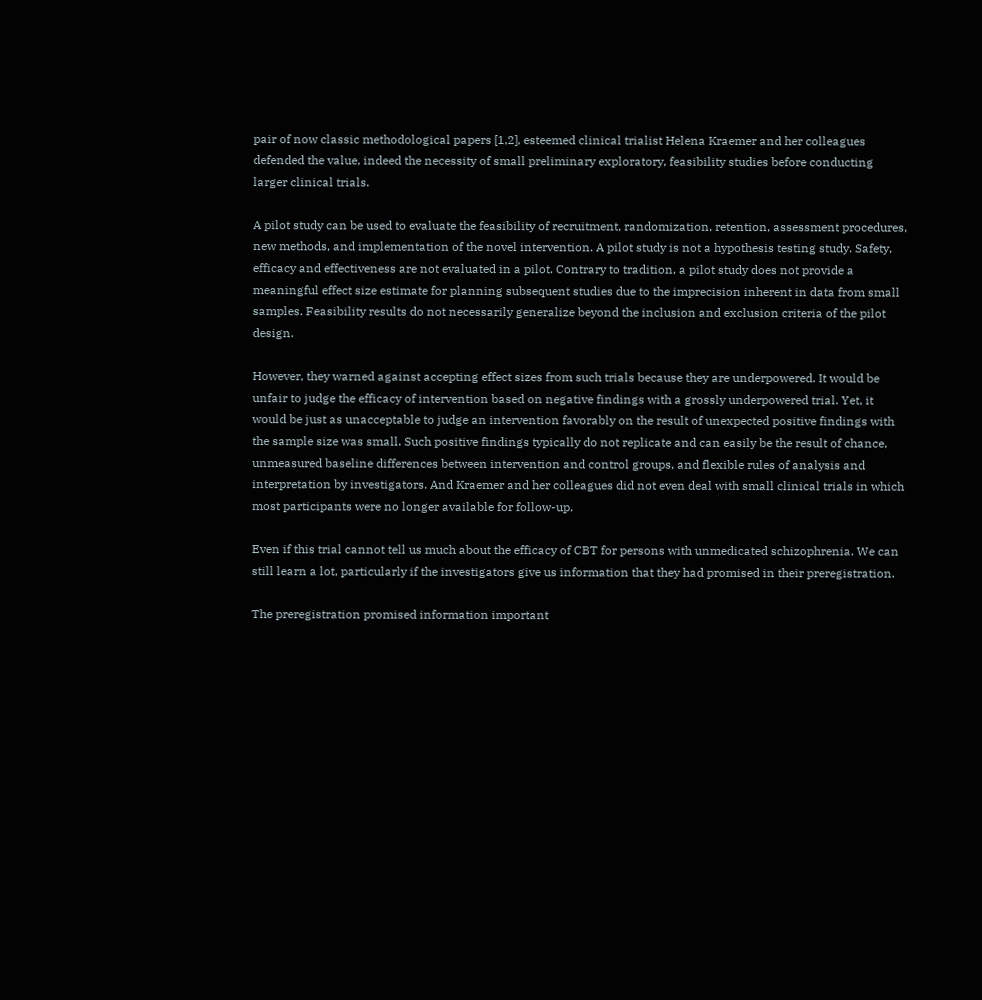pair of now classic methodological papers [1,2], esteemed clinical trialist Helena Kraemer and her colleagues defended the value, indeed the necessity of small preliminary exploratory, feasibility studies before conducting larger clinical trials.

A pilot study can be used to evaluate the feasibility of recruitment, randomization, retention, assessment procedures, new methods, and implementation of the novel intervention. A pilot study is not a hypothesis testing study. Safety, efficacy and effectiveness are not evaluated in a pilot. Contrary to tradition, a pilot study does not provide a meaningful effect size estimate for planning subsequent studies due to the imprecision inherent in data from small samples. Feasibility results do not necessarily generalize beyond the inclusion and exclusion criteria of the pilot design.

However, they warned against accepting effect sizes from such trials because they are underpowered. It would be unfair to judge the efficacy of intervention based on negative findings with a grossly underpowered trial. Yet, it would be just as unacceptable to judge an intervention favorably on the result of unexpected positive findings with the sample size was small. Such positive findings typically do not replicate and can easily be the result of chance, unmeasured baseline differences between intervention and control groups, and flexible rules of analysis and interpretation by investigators. And Kraemer and her colleagues did not even deal with small clinical trials in which most participants were no longer available for follow-up.

Even if this trial cannot tell us much about the efficacy of CBT for persons with unmedicated schizophrenia. We can still learn a lot, particularly if the investigators give us information that they had promised in their preregistration.

The preregistration promised information important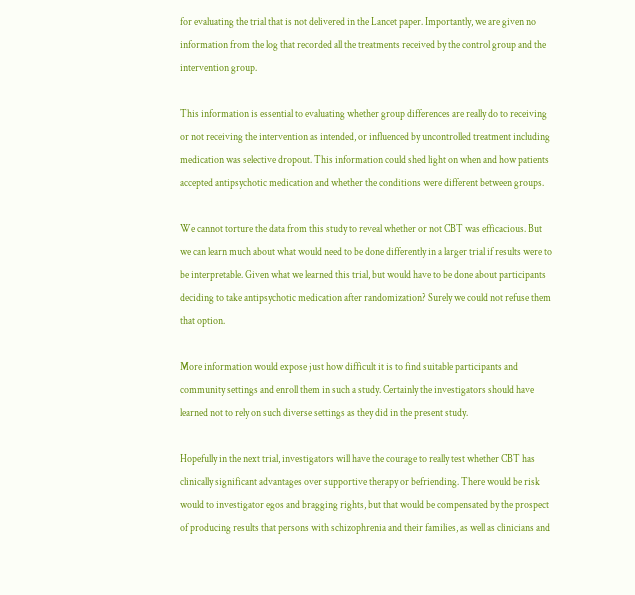for evaluating the trial that is not delivered in the Lancet paper. Importantly, we are given no information from the log that recorded all the treatments received by the control group and the intervention group.

This information is essential to evaluating whether group differences are really do to receiving or not receiving the intervention as intended, or influenced by uncontrolled treatment including medication was selective dropout. This information could shed light on when and how patients accepted antipsychotic medication and whether the conditions were different between groups.

We cannot torture the data from this study to reveal whether or not CBT was efficacious. But we can learn much about what would need to be done differently in a larger trial if results were to be interpretable. Given what we learned this trial, but would have to be done about participants deciding to take antipsychotic medication after randomization? Surely we could not refuse them that option.

More information would expose just how difficult it is to find suitable participants and community settings and enroll them in such a study. Certainly the investigators should have learned not to rely on such diverse settings as they did in the present study.

Hopefully in the next trial, investigators will have the courage to really test whether CBT has clinically significant advantages over supportive therapy or befriending. There would be risk would to investigator egos and bragging rights, but that would be compensated by the prospect of producing results that persons with schizophrenia and their families, as well as clinicians and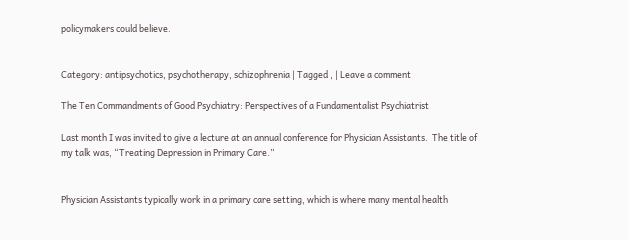policymakers could believe.


Category: antipsychotics, psychotherapy, schizophrenia | Tagged , | Leave a comment

The Ten Commandments of Good Psychiatry: Perspectives of a Fundamentalist Psychiatrist

Last month I was invited to give a lecture at an annual conference for Physician Assistants.  The title of my talk was, “Treating Depression in Primary Care.”


Physician Assistants typically work in a primary care setting, which is where many mental health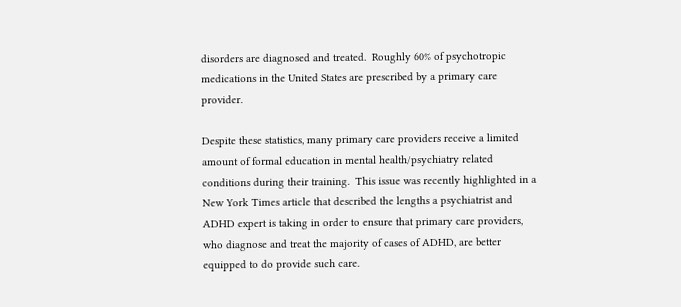disorders are diagnosed and treated.  Roughly 60% of psychotropic medications in the United States are prescribed by a primary care provider.

Despite these statistics, many primary care providers receive a limited amount of formal education in mental health/psychiatry related conditions during their training.  This issue was recently highlighted in a New York Times article that described the lengths a psychiatrist and ADHD expert is taking in order to ensure that primary care providers, who diagnose and treat the majority of cases of ADHD, are better equipped to do provide such care.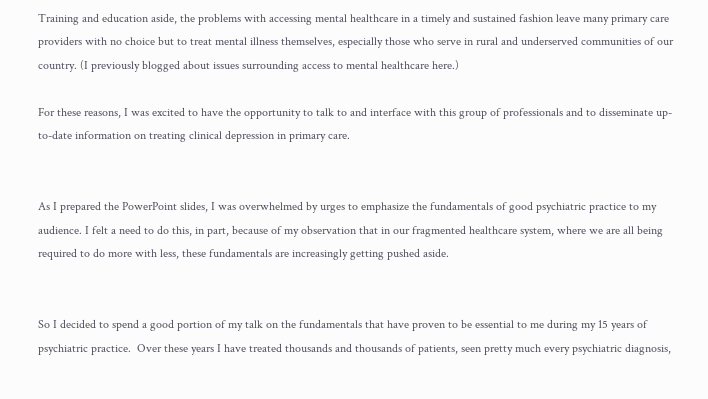Training and education aside, the problems with accessing mental healthcare in a timely and sustained fashion leave many primary care providers with no choice but to treat mental illness themselves, especially those who serve in rural and underserved communities of our country. (I previously blogged about issues surrounding access to mental healthcare here.)

For these reasons, I was excited to have the opportunity to talk to and interface with this group of professionals and to disseminate up-to-date information on treating clinical depression in primary care.


As I prepared the PowerPoint slides, I was overwhelmed by urges to emphasize the fundamentals of good psychiatric practice to my audience. I felt a need to do this, in part, because of my observation that in our fragmented healthcare system, where we are all being required to do more with less, these fundamentals are increasingly getting pushed aside.


So I decided to spend a good portion of my talk on the fundamentals that have proven to be essential to me during my 15 years of psychiatric practice.  Over these years I have treated thousands and thousands of patients, seen pretty much every psychiatric diagnosis,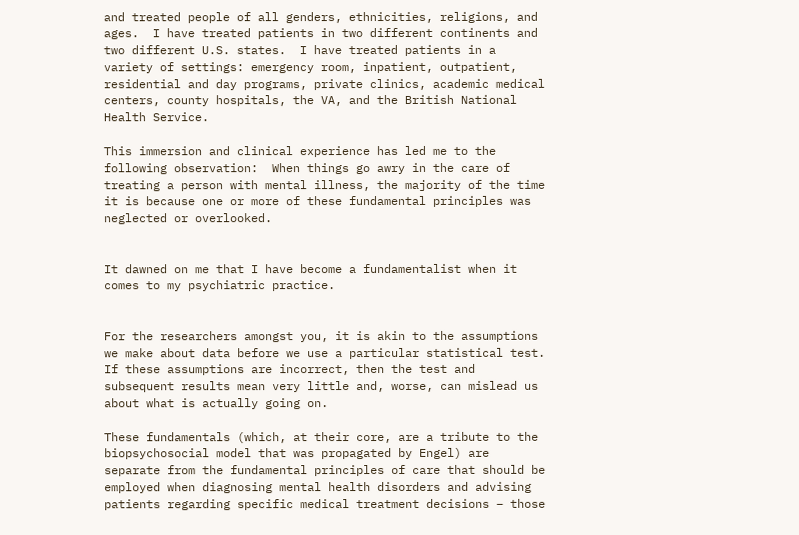and treated people of all genders, ethnicities, religions, and ages.  I have treated patients in two different continents and two different U.S. states.  I have treated patients in a variety of settings: emergency room, inpatient, outpatient, residential and day programs, private clinics, academic medical centers, county hospitals, the VA, and the British National Health Service.

This immersion and clinical experience has led me to the following observation:  When things go awry in the care of treating a person with mental illness, the majority of the time it is because one or more of these fundamental principles was neglected or overlooked.


It dawned on me that I have become a fundamentalist when it comes to my psychiatric practice.


For the researchers amongst you, it is akin to the assumptions we make about data before we use a particular statistical test.  If these assumptions are incorrect, then the test and subsequent results mean very little and, worse, can mislead us about what is actually going on.

These fundamentals (which, at their core, are a tribute to the biopsychosocial model that was propagated by Engel) are separate from the fundamental principles of care that should be employed when diagnosing mental health disorders and advising patients regarding specific medical treatment decisions – those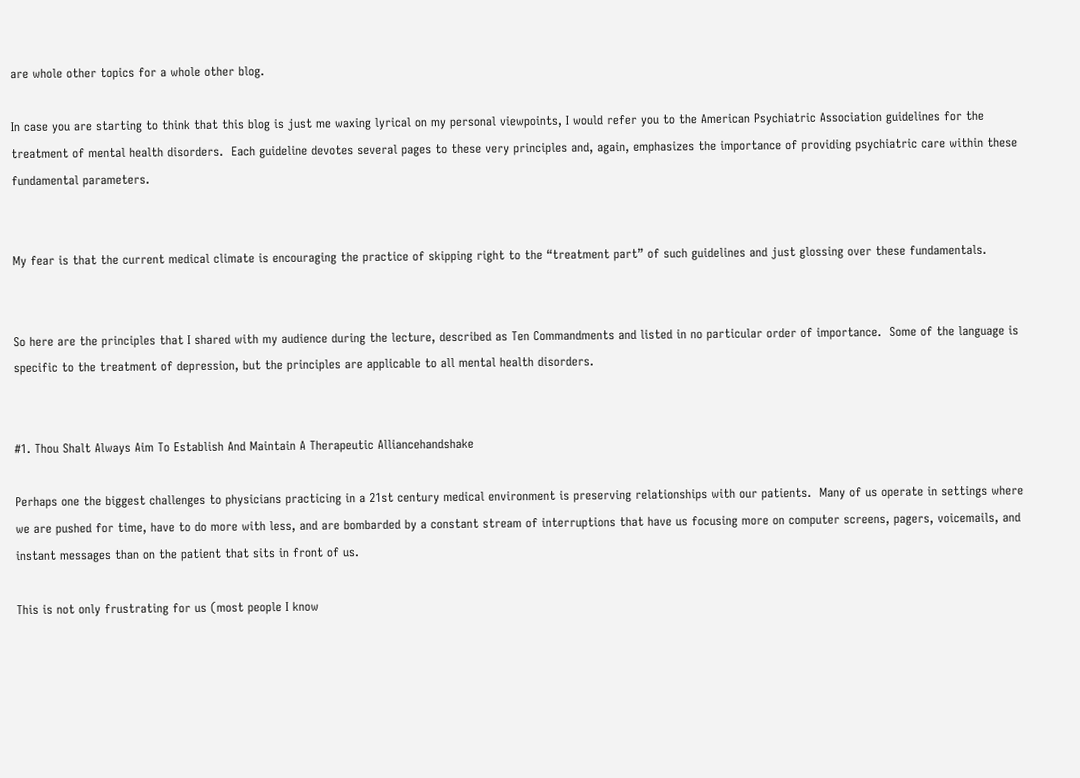are whole other topics for a whole other blog.

In case you are starting to think that this blog is just me waxing lyrical on my personal viewpoints, I would refer you to the American Psychiatric Association guidelines for the treatment of mental health disorders.  Each guideline devotes several pages to these very principles and, again, emphasizes the importance of providing psychiatric care within these fundamental parameters.


My fear is that the current medical climate is encouraging the practice of skipping right to the “treatment part” of such guidelines and just glossing over these fundamentals.


So here are the principles that I shared with my audience during the lecture, described as Ten Commandments and listed in no particular order of importance.  Some of the language is specific to the treatment of depression, but the principles are applicable to all mental health disorders.


#1. Thou Shalt Always Aim To Establish And Maintain A Therapeutic Alliancehandshake

Perhaps one the biggest challenges to physicians practicing in a 21st century medical environment is preserving relationships with our patients.  Many of us operate in settings where we are pushed for time, have to do more with less, and are bombarded by a constant stream of interruptions that have us focusing more on computer screens, pagers, voicemails, and instant messages than on the patient that sits in front of us.

This is not only frustrating for us (most people I know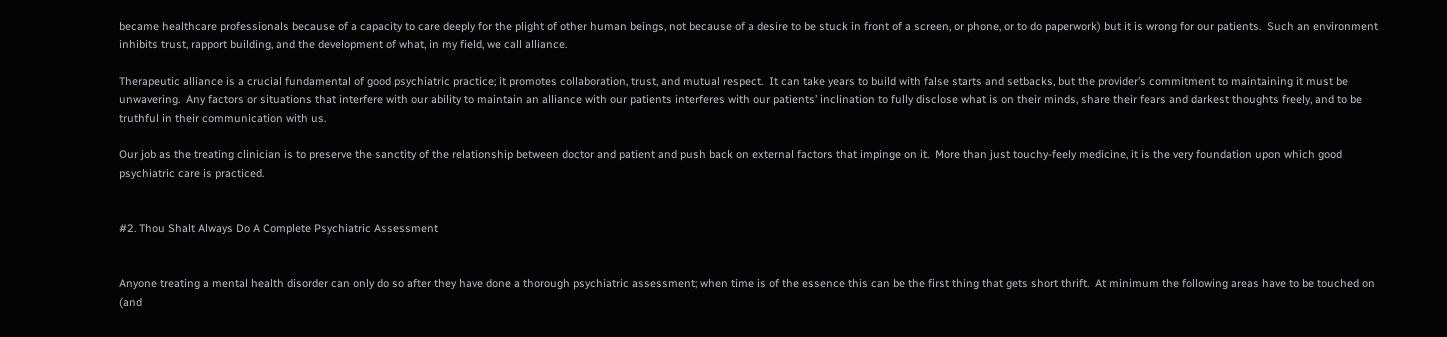became healthcare professionals because of a capacity to care deeply for the plight of other human beings, not because of a desire to be stuck in front of a screen, or phone, or to do paperwork) but it is wrong for our patients.  Such an environment inhibits trust, rapport building, and the development of what, in my field, we call alliance.

Therapeutic alliance is a crucial fundamental of good psychiatric practice; it promotes collaboration, trust, and mutual respect.  It can take years to build with false starts and setbacks, but the provider’s commitment to maintaining it must be unwavering.  Any factors or situations that interfere with our ability to maintain an alliance with our patients interferes with our patients’ inclination to fully disclose what is on their minds, share their fears and darkest thoughts freely, and to be truthful in their communication with us.

Our job as the treating clinician is to preserve the sanctity of the relationship between doctor and patient and push back on external factors that impinge on it.  More than just touchy-feely medicine, it is the very foundation upon which good psychiatric care is practiced.


#2. Thou Shalt Always Do A Complete Psychiatric Assessment


Anyone treating a mental health disorder can only do so after they have done a thorough psychiatric assessment; when time is of the essence this can be the first thing that gets short thrift.  At minimum the following areas have to be touched on (and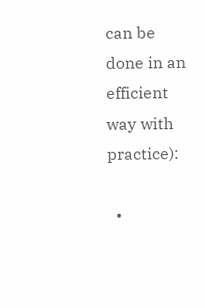can be done in an efficient way with practice):

  •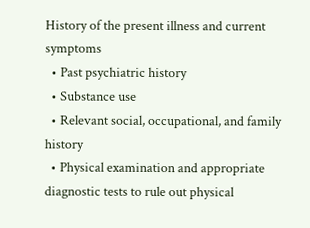History of the present illness and current symptoms
  • Past psychiatric history
  • Substance use
  • Relevant social, occupational, and family history
  • Physical examination and appropriate diagnostic tests to rule out physical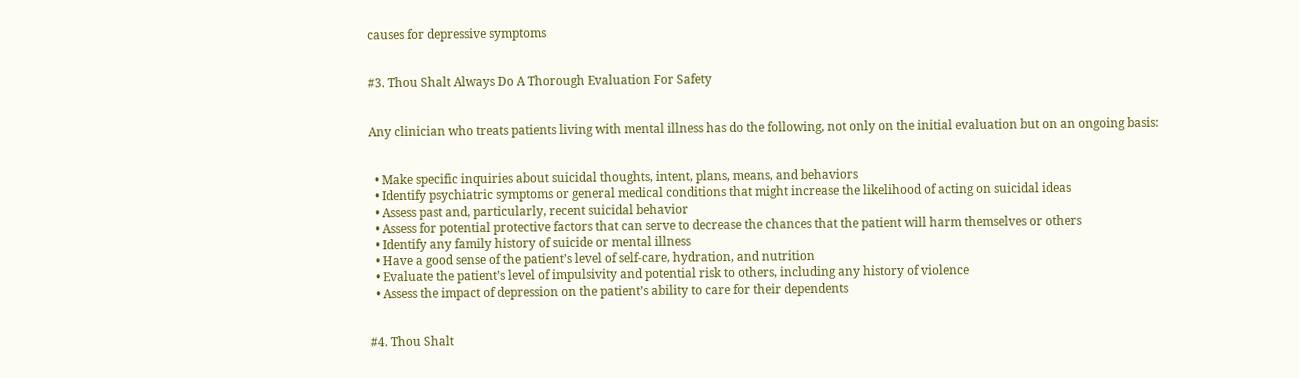causes for depressive symptoms


#3. Thou Shalt Always Do A Thorough Evaluation For Safety


Any clinician who treats patients living with mental illness has do the following, not only on the initial evaluation but on an ongoing basis:


  • Make specific inquiries about suicidal thoughts, intent, plans, means, and behaviors
  • Identify psychiatric symptoms or general medical conditions that might increase the likelihood of acting on suicidal ideas
  • Assess past and, particularly, recent suicidal behavior
  • Assess for potential protective factors that can serve to decrease the chances that the patient will harm themselves or others
  • Identify any family history of suicide or mental illness
  • Have a good sense of the patient’s level of self-care, hydration, and nutrition
  • Evaluate the patient’s level of impulsivity and potential risk to others, including any history of violence
  • Assess the impact of depression on the patient’s ability to care for their dependents


#4. Thou Shalt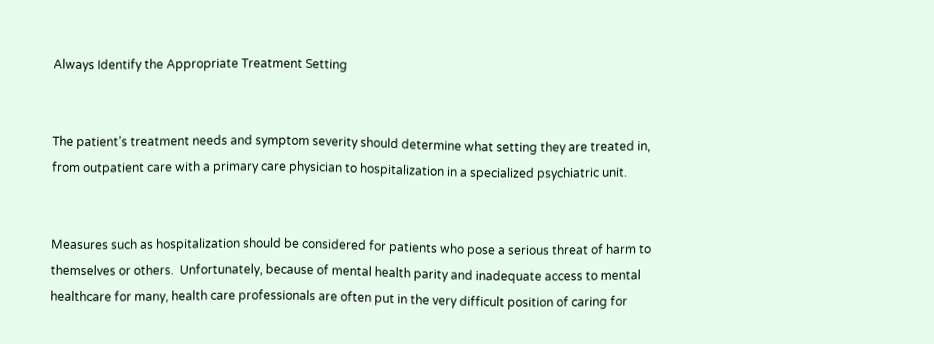Always Identify the Appropriate Treatment Setting


The patient’s treatment needs and symptom severity should determine what setting they are treated in, from outpatient care with a primary care physician to hospitalization in a specialized psychiatric unit.


Measures such as hospitalization should be considered for patients who pose a serious threat of harm to themselves or others.  Unfortunately, because of mental health parity and inadequate access to mental healthcare for many, health care professionals are often put in the very difficult position of caring for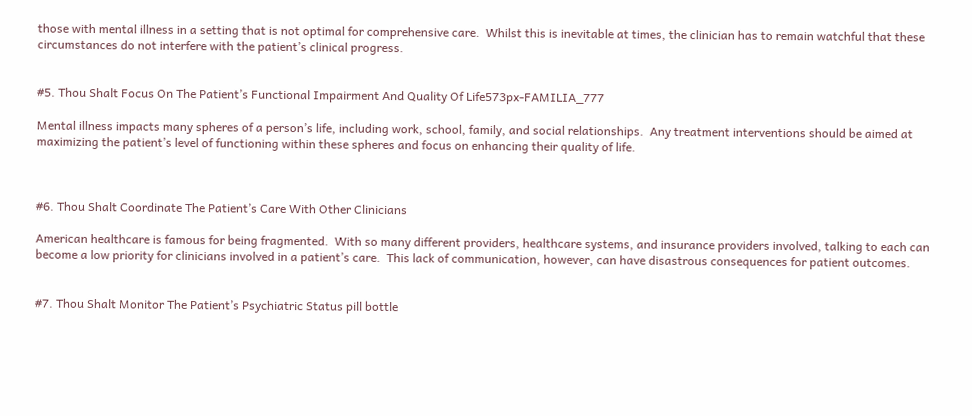those with mental illness in a setting that is not optimal for comprehensive care.  Whilst this is inevitable at times, the clinician has to remain watchful that these circumstances do not interfere with the patient’s clinical progress.


#5. Thou Shalt Focus On The Patient’s Functional Impairment And Quality Of Life573px-FAMILIA_777

Mental illness impacts many spheres of a person’s life, including work, school, family, and social relationships.  Any treatment interventions should be aimed at maximizing the patient’s level of functioning within these spheres and focus on enhancing their quality of life.



#6. Thou Shalt Coordinate The Patient’s Care With Other Clinicians

American healthcare is famous for being fragmented.  With so many different providers, healthcare systems, and insurance providers involved, talking to each can become a low priority for clinicians involved in a patient’s care.  This lack of communication, however, can have disastrous consequences for patient outcomes.


#7. Thou Shalt Monitor The Patient’s Psychiatric Status pill bottle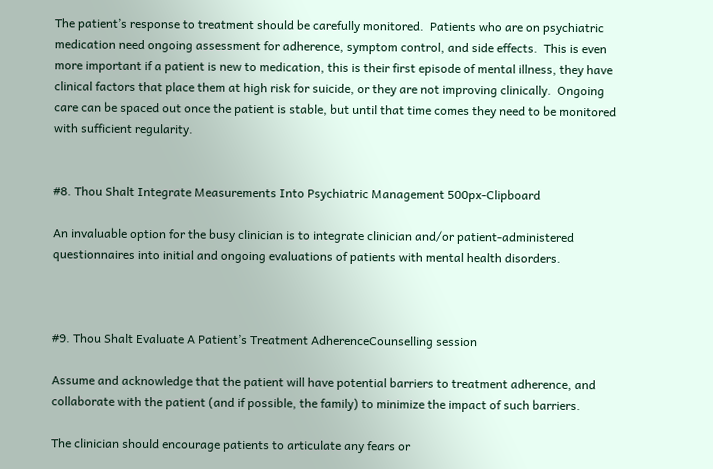The patient’s response to treatment should be carefully monitored.  Patients who are on psychiatric medication need ongoing assessment for adherence, symptom control, and side effects.  This is even more important if a patient is new to medication, this is their first episode of mental illness, they have clinical factors that place them at high risk for suicide, or they are not improving clinically.  Ongoing care can be spaced out once the patient is stable, but until that time comes they need to be monitored with sufficient regularity.


#8. Thou Shalt Integrate Measurements Into Psychiatric Management 500px-Clipboard

An invaluable option for the busy clinician is to integrate clinician and/or patient-administered questionnaires into initial and ongoing evaluations of patients with mental health disorders.



#9. Thou Shalt Evaluate A Patient’s Treatment AdherenceCounselling session

Assume and acknowledge that the patient will have potential barriers to treatment adherence, and collaborate with the patient (and if possible, the family) to minimize the impact of such barriers.

The clinician should encourage patients to articulate any fears or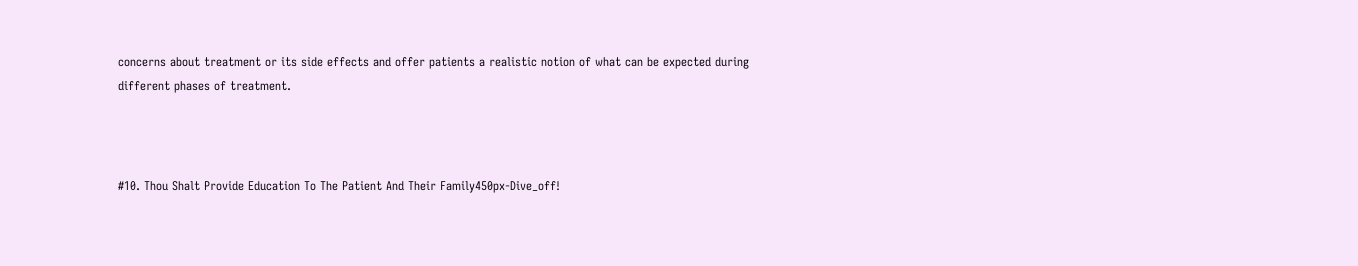concerns about treatment or its side effects and offer patients a realistic notion of what can be expected during different phases of treatment.



#10. Thou Shalt Provide Education To The Patient And Their Family450px-Dive_off!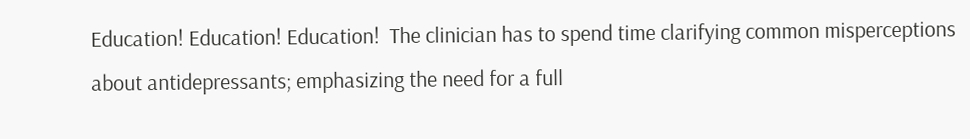Education! Education! Education!  The clinician has to spend time clarifying common misperceptions about antidepressants; emphasizing the need for a full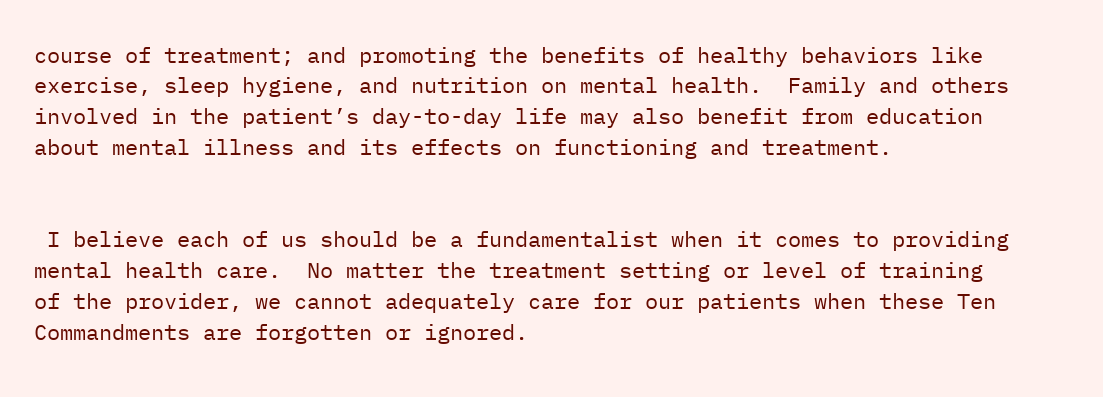course of treatment; and promoting the benefits of healthy behaviors like exercise, sleep hygiene, and nutrition on mental health.  Family and others involved in the patient’s day-to-day life may also benefit from education about mental illness and its effects on functioning and treatment.


 I believe each of us should be a fundamentalist when it comes to providing mental health care.  No matter the treatment setting or level of training of the provider, we cannot adequately care for our patients when these Ten Commandments are forgotten or ignored.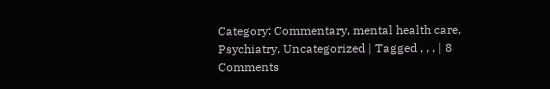Category: Commentary, mental health care, Psychiatry, Uncategorized | Tagged , , , | 8 Comments